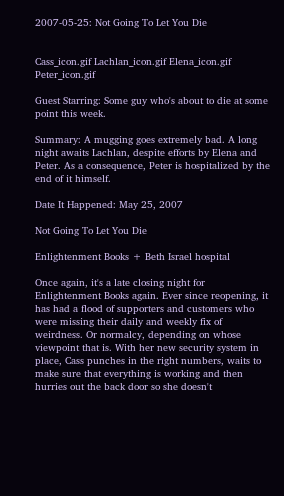2007-05-25: Not Going To Let You Die


Cass_icon.gif Lachlan_icon.gif Elena_icon.gif Peter_icon.gif

Guest Starring: Some guy who's about to die at some point this week.

Summary: A mugging goes extremely bad. A long night awaits Lachlan, despite efforts by Elena and Peter. As a consequence, Peter is hospitalized by the end of it himself.

Date It Happened: May 25, 2007

Not Going To Let You Die

Enlightenment Books + Beth Israel hospital

Once again, it's a late closing night for Enlightenment Books again. Ever since reopening, it has had a flood of supporters and customers who were missing their daily and weekly fix of weirdness. Or normalcy, depending on whose viewpoint that is. With her new security system in place, Cass punches in the right numbers, waits to make sure that everything is working and then hurries out the back door so she doesn't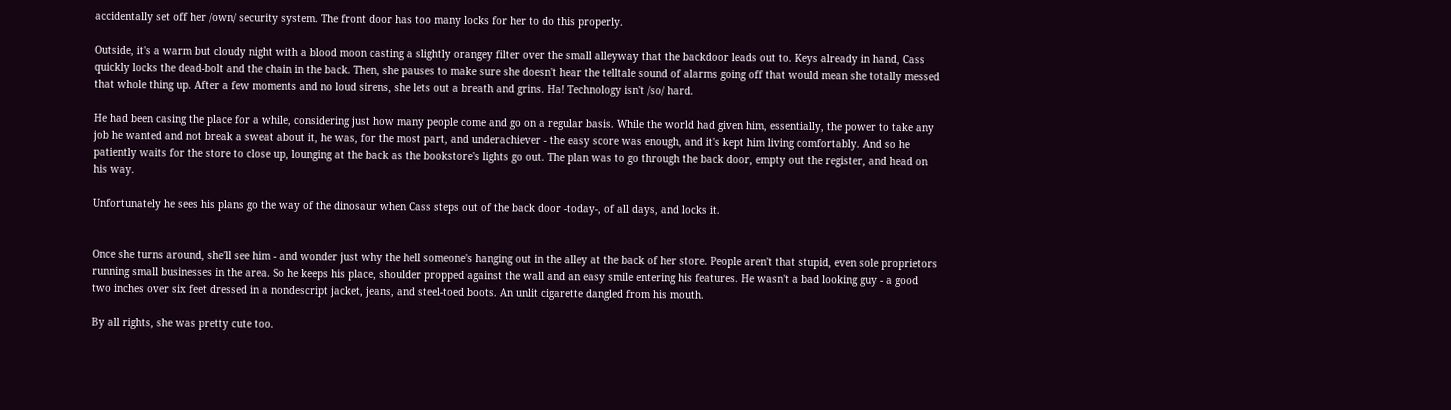accidentally set off her /own/ security system. The front door has too many locks for her to do this properly.

Outside, it's a warm but cloudy night with a blood moon casting a slightly orangey filter over the small alleyway that the backdoor leads out to. Keys already in hand, Cass quickly locks the dead-bolt and the chain in the back. Then, she pauses to make sure she doesn't hear the telltale sound of alarms going off that would mean she totally messed that whole thing up. After a few moments and no loud sirens, she lets out a breath and grins. Ha! Technology isn't /so/ hard.

He had been casing the place for a while, considering just how many people come and go on a regular basis. While the world had given him, essentially, the power to take any job he wanted and not break a sweat about it, he was, for the most part, and underachiever - the easy score was enough, and it's kept him living comfortably. And so he patiently waits for the store to close up, lounging at the back as the bookstore's lights go out. The plan was to go through the back door, empty out the register, and head on his way.

Unfortunately he sees his plans go the way of the dinosaur when Cass steps out of the back door -today-, of all days, and locks it.


Once she turns around, she'll see him - and wonder just why the hell someone's hanging out in the alley at the back of her store. People aren't that stupid, even sole proprietors running small businesses in the area. So he keeps his place, shoulder propped against the wall and an easy smile entering his features. He wasn't a bad looking guy - a good two inches over six feet dressed in a nondescript jacket, jeans, and steel-toed boots. An unlit cigarette dangled from his mouth.

By all rights, she was pretty cute too.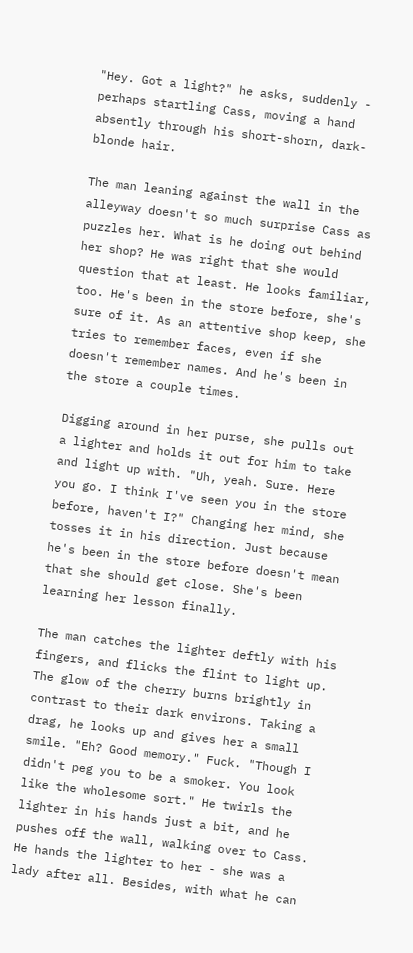"Hey. Got a light?" he asks, suddenly - perhaps startling Cass, moving a hand absently through his short-shorn, dark-blonde hair.

The man leaning against the wall in the alleyway doesn't so much surprise Cass as puzzles her. What is he doing out behind her shop? He was right that she would question that at least. He looks familiar, too. He's been in the store before, she's sure of it. As an attentive shop keep, she tries to remember faces, even if she doesn't remember names. And he's been in the store a couple times.

Digging around in her purse, she pulls out a lighter and holds it out for him to take and light up with. "Uh, yeah. Sure. Here you go. I think I've seen you in the store before, haven't I?" Changing her mind, she tosses it in his direction. Just because he's been in the store before doesn't mean that she should get close. She's been learning her lesson finally.

The man catches the lighter deftly with his fingers, and flicks the flint to light up. The glow of the cherry burns brightly in contrast to their dark environs. Taking a drag, he looks up and gives her a small smile. "Eh? Good memory." Fuck. "Though I didn't peg you to be a smoker. You look like the wholesome sort." He twirls the lighter in his hands just a bit, and he pushes off the wall, walking over to Cass. He hands the lighter to her - she was a lady after all. Besides, with what he can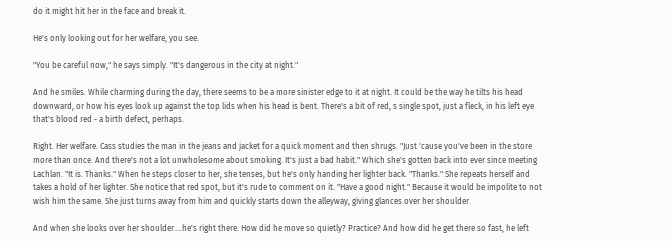do it might hit her in the face and break it.

He's only looking out for her welfare, you see.

"You be careful now," he says simply. "It's dangerous in the city at night."

And he smiles. While charming during the day, there seems to be a more sinister edge to it at night. It could be the way he tilts his head downward, or how his eyes look up against the top lids when his head is bent. There's a bit of red, s single spot, just a fleck, in his left eye that's blood red - a birth defect, perhaps.

Right. Her welfare. Cass studies the man in the jeans and jacket for a quick moment and then shrugs. "Just 'cause you've been in the store more than once. And there's not a lot unwholesome about smoking. It's just a bad habit." Which she's gotten back into ever since meeting Lachlan. "It is. Thanks." When he steps closer to her, she tenses, but he's only handing her lighter back. "Thanks." She repeats herself and takes a hold of her lighter. She notice that red spot, but it's rude to comment on it. "Have a good night." Because it would be impolite to not wish him the same. She just turns away from him and quickly starts down the alleyway, giving glances over her shoulder.

And when she looks over her shoulder….he's right there. How did he move so quietly? Practice? And how did he get there so fast, he left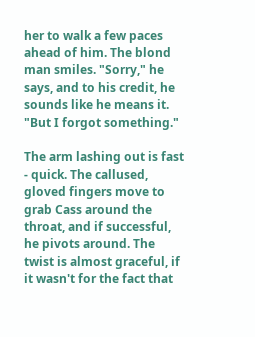her to walk a few paces ahead of him. The blond man smiles. "Sorry," he says, and to his credit, he sounds like he means it. "But I forgot something."

The arm lashing out is fast - quick. The callused, gloved fingers move to grab Cass around the throat, and if successful, he pivots around. The twist is almost graceful, if it wasn't for the fact that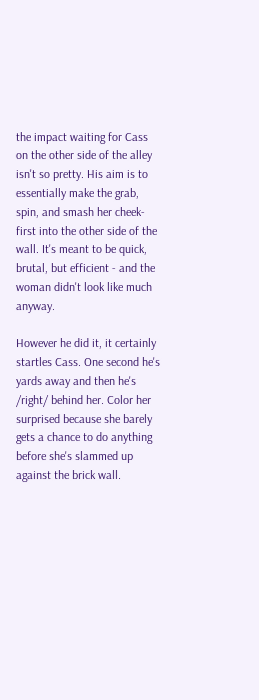the impact waiting for Cass on the other side of the alley isn't so pretty. His aim is to essentially make the grab, spin, and smash her cheek-first into the other side of the wall. It's meant to be quick, brutal, but efficient - and the woman didn't look like much anyway.

However he did it, it certainly startles Cass. One second he's yards away and then he's /right/ behind her. Color her surprised because she barely gets a chance to do anything before she's slammed up against the brick wall.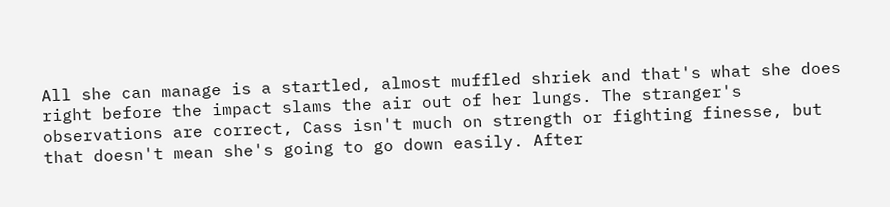All she can manage is a startled, almost muffled shriek and that's what she does right before the impact slams the air out of her lungs. The stranger's observations are correct, Cass isn't much on strength or fighting finesse, but that doesn't mean she's going to go down easily. After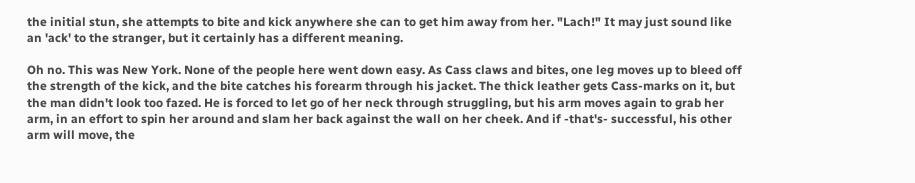the initial stun, she attempts to bite and kick anywhere she can to get him away from her. "Lach!" It may just sound like an 'ack' to the stranger, but it certainly has a different meaning.

Oh no. This was New York. None of the people here went down easy. As Cass claws and bites, one leg moves up to bleed off the strength of the kick, and the bite catches his forearm through his jacket. The thick leather gets Cass-marks on it, but the man didn't look too fazed. He is forced to let go of her neck through struggling, but his arm moves again to grab her arm, in an effort to spin her around and slam her back against the wall on her cheek. And if -that's- successful, his other arm will move, the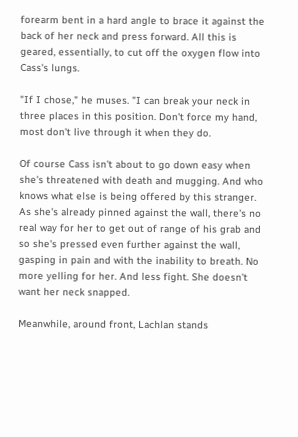forearm bent in a hard angle to brace it against the back of her neck and press forward. All this is geared, essentially, to cut off the oxygen flow into Cass's lungs.

"If I chose," he muses. "I can break your neck in three places in this position. Don't force my hand, most don't live through it when they do.

Of course Cass isn't about to go down easy when she's threatened with death and mugging. And who knows what else is being offered by this stranger. As she's already pinned against the wall, there's no real way for her to get out of range of his grab and so she's pressed even further against the wall, gasping in pain and with the inability to breath. No more yelling for her. And less fight. She doesn't want her neck snapped.

Meanwhile, around front, Lachlan stands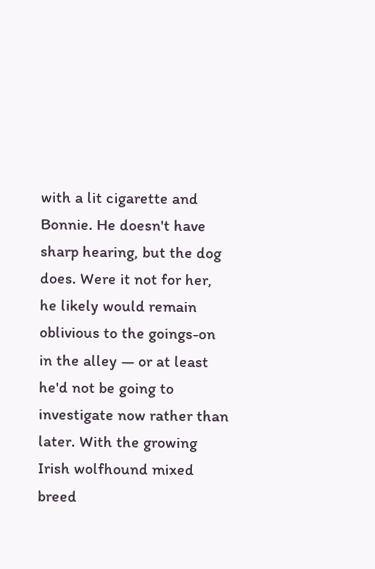with a lit cigarette and Bonnie. He doesn't have sharp hearing, but the dog does. Were it not for her, he likely would remain oblivious to the goings-on in the alley — or at least he'd not be going to investigate now rather than later. With the growing Irish wolfhound mixed breed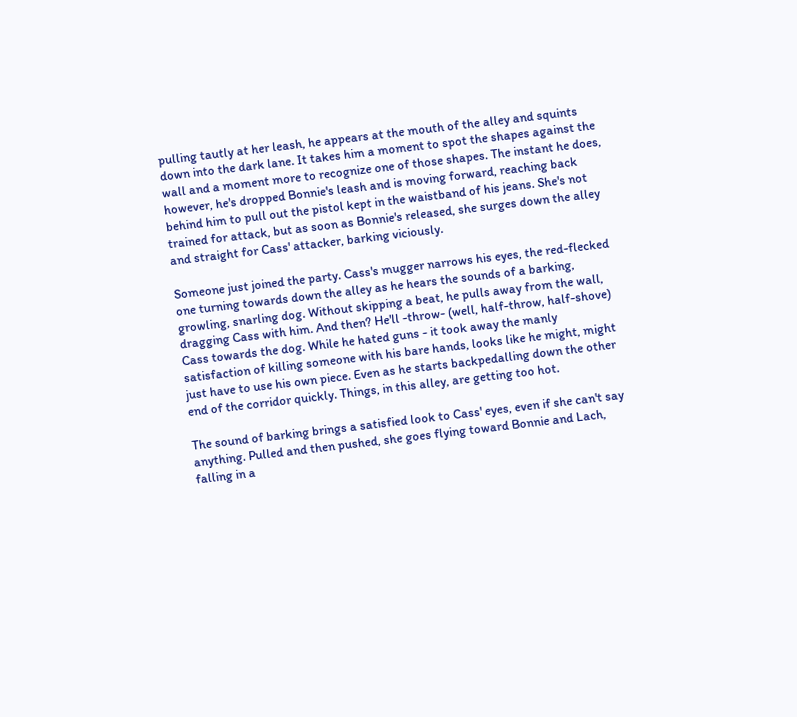pulling tautly at her leash, he appears at the mouth of the alley and squints down into the dark lane. It takes him a moment to spot the shapes against the wall and a moment more to recognize one of those shapes. The instant he does, however, he's dropped Bonnie's leash and is moving forward, reaching back behind him to pull out the pistol kept in the waistband of his jeans. She's not trained for attack, but as soon as Bonnie's released, she surges down the alley and straight for Cass' attacker, barking viciously.

Someone just joined the party. Cass's mugger narrows his eyes, the red-flecked one turning towards down the alley as he hears the sounds of a barking, growling, snarling dog. Without skipping a beat, he pulls away from the wall, dragging Cass with him. And then? He'll -throw- (well, half-throw, half-shove) Cass towards the dog. While he hated guns - it took away the manly satisfaction of killing someone with his bare hands, looks like he might, might just have to use his own piece. Even as he starts backpedalling down the other end of the corridor quickly. Things, in this alley, are getting too hot.

The sound of barking brings a satisfied look to Cass' eyes, even if she can't say anything. Pulled and then pushed, she goes flying toward Bonnie and Lach, falling in a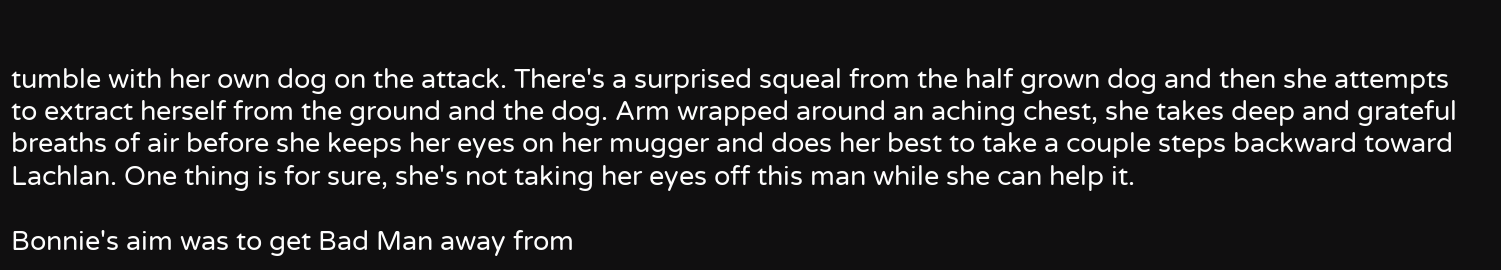tumble with her own dog on the attack. There's a surprised squeal from the half grown dog and then she attempts to extract herself from the ground and the dog. Arm wrapped around an aching chest, she takes deep and grateful breaths of air before she keeps her eyes on her mugger and does her best to take a couple steps backward toward Lachlan. One thing is for sure, she's not taking her eyes off this man while she can help it.

Bonnie's aim was to get Bad Man away from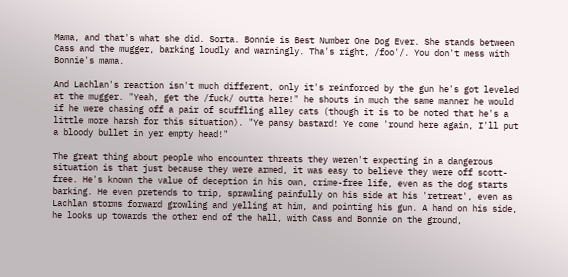Mama, and that's what she did. Sorta. Bonnie is Best Number One Dog Ever. She stands between Cass and the mugger, barking loudly and warningly. Tha's right, /foo'/. You don't mess with Bonnie's mama.

And Lachlan's reaction isn't much different, only it's reinforced by the gun he's got leveled at the mugger. "Yeah, get the /fuck/ outta here!" he shouts in much the same manner he would if he were chasing off a pair of scuffling alley cats (though it is to be noted that he's a little more harsh for this situation). "Ye pansy bastard! Ye come 'round here again, I'll put a bloody bullet in yer empty head!"

The great thing about people who encounter threats they weren't expecting in a dangerous situation is that just because they were armed, it was easy to believe they were off scott-free. He's known the value of deception in his own, crime-free life, even as the dog starts barking. He even pretends to trip, sprawling painfully on his side at his 'retreat', even as Lachlan storms forward growling and yelling at him, and pointing his gun. A hand on his side, he looks up towards the other end of the hall, with Cass and Bonnie on the ground,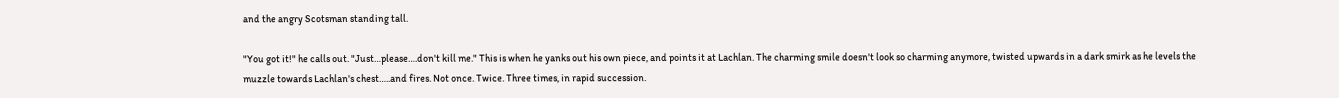and the angry Scotsman standing tall.

"You got it!" he calls out. "Just…please….don't kill me." This is when he yanks out his own piece, and points it at Lachlan. The charming smile doesn't look so charming anymore, twisted upwards in a dark smirk as he levels the muzzle towards Lachlan's chest…..and fires. Not once. Twice. Three times, in rapid succession.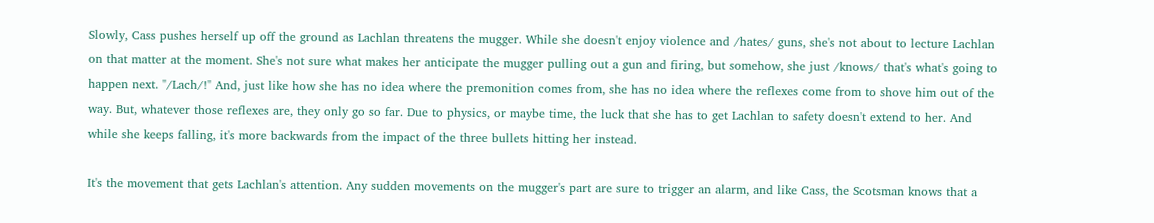Slowly, Cass pushes herself up off the ground as Lachlan threatens the mugger. While she doesn't enjoy violence and /hates/ guns, she's not about to lecture Lachlan on that matter at the moment. She's not sure what makes her anticipate the mugger pulling out a gun and firing, but somehow, she just /knows/ that's what's going to happen next. "/Lach/!" And, just like how she has no idea where the premonition comes from, she has no idea where the reflexes come from to shove him out of the way. But, whatever those reflexes are, they only go so far. Due to physics, or maybe time, the luck that she has to get Lachlan to safety doesn't extend to her. And while she keeps falling, it's more backwards from the impact of the three bullets hitting her instead.

It's the movement that gets Lachlan's attention. Any sudden movements on the mugger's part are sure to trigger an alarm, and like Cass, the Scotsman knows that a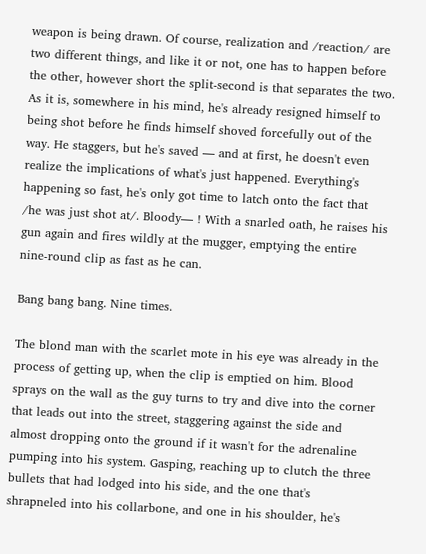weapon is being drawn. Of course, realization and /reaction/ are two different things, and like it or not, one has to happen before the other, however short the split-second is that separates the two. As it is, somewhere in his mind, he's already resigned himself to being shot before he finds himself shoved forcefully out of the way. He staggers, but he's saved — and at first, he doesn't even realize the implications of what's just happened. Everything's happening so fast, he's only got time to latch onto the fact that /he was just shot at/. Bloody— ! With a snarled oath, he raises his gun again and fires wildly at the mugger, emptying the entire nine-round clip as fast as he can.

Bang bang bang. Nine times.

The blond man with the scarlet mote in his eye was already in the process of getting up, when the clip is emptied on him. Blood sprays on the wall as the guy turns to try and dive into the corner that leads out into the street, staggering against the side and almost dropping onto the ground if it wasn't for the adrenaline pumping into his system. Gasping, reaching up to clutch the three bullets that had lodged into his side, and the one that's shrapneled into his collarbone, and one in his shoulder, he's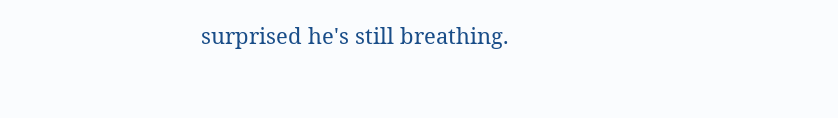surprised he's still breathing.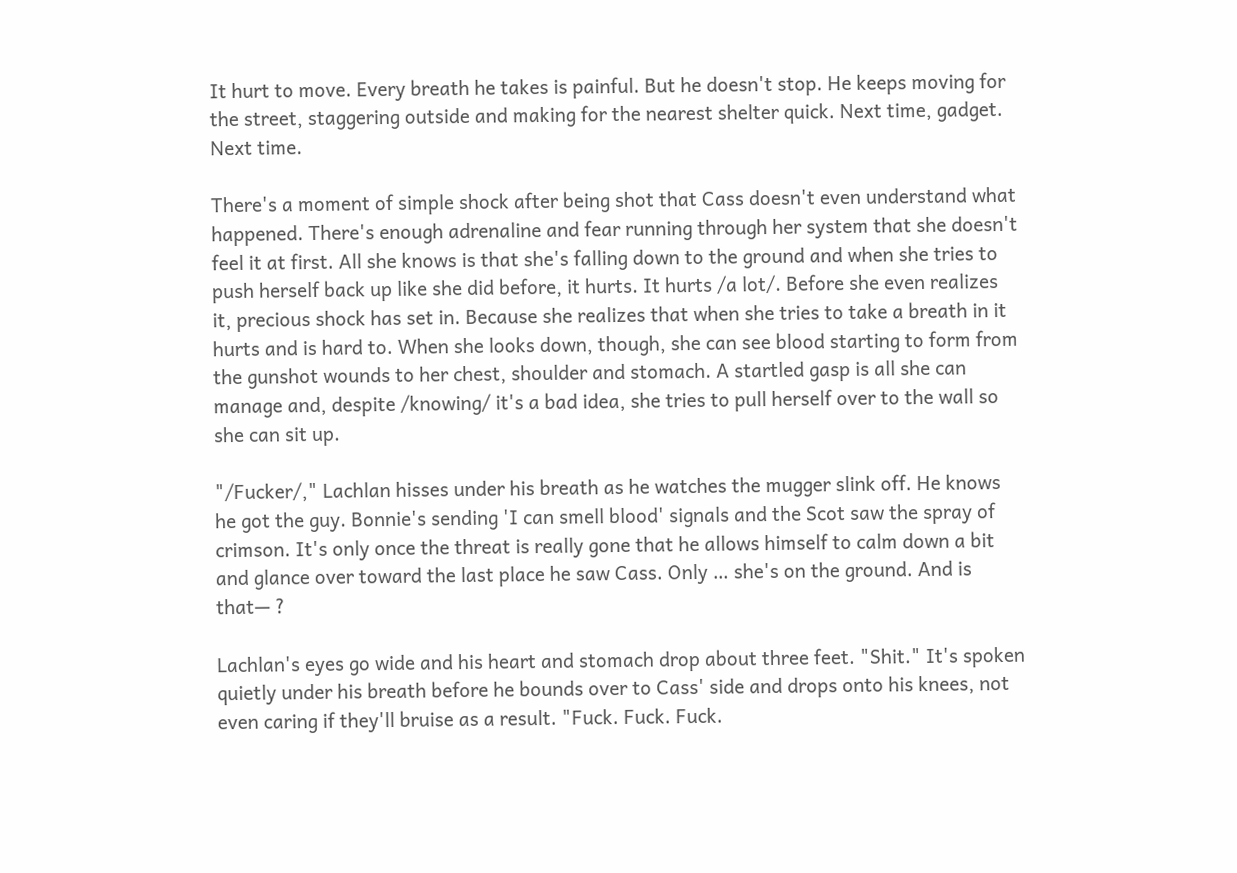It hurt to move. Every breath he takes is painful. But he doesn't stop. He keeps moving for the street, staggering outside and making for the nearest shelter quick. Next time, gadget. Next time.

There's a moment of simple shock after being shot that Cass doesn't even understand what happened. There's enough adrenaline and fear running through her system that she doesn't feel it at first. All she knows is that she's falling down to the ground and when she tries to push herself back up like she did before, it hurts. It hurts /a lot/. Before she even realizes it, precious shock has set in. Because she realizes that when she tries to take a breath in it hurts and is hard to. When she looks down, though, she can see blood starting to form from the gunshot wounds to her chest, shoulder and stomach. A startled gasp is all she can manage and, despite /knowing/ it's a bad idea, she tries to pull herself over to the wall so she can sit up.

"/Fucker/," Lachlan hisses under his breath as he watches the mugger slink off. He knows he got the guy. Bonnie's sending 'I can smell blood' signals and the Scot saw the spray of crimson. It's only once the threat is really gone that he allows himself to calm down a bit and glance over toward the last place he saw Cass. Only … she's on the ground. And is that— ?

Lachlan's eyes go wide and his heart and stomach drop about three feet. "Shit." It's spoken quietly under his breath before he bounds over to Cass' side and drops onto his knees, not even caring if they'll bruise as a result. "Fuck. Fuck. Fuck.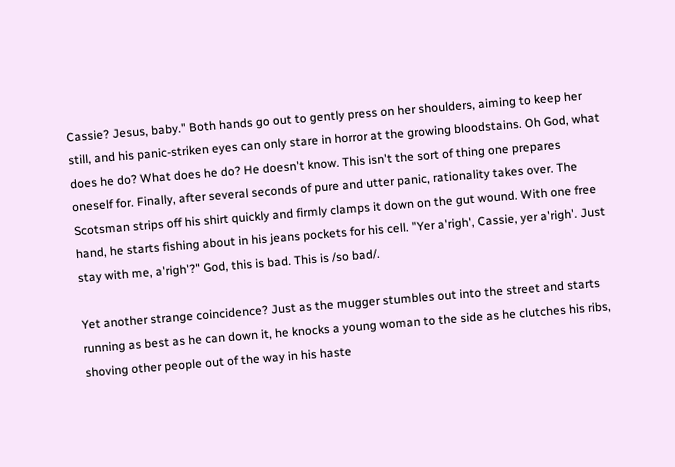Cassie? Jesus, baby." Both hands go out to gently press on her shoulders, aiming to keep her still, and his panic-striken eyes can only stare in horror at the growing bloodstains. Oh God, what does he do? What does he do? He doesn't know. This isn't the sort of thing one prepares oneself for. Finally, after several seconds of pure and utter panic, rationality takes over. The Scotsman strips off his shirt quickly and firmly clamps it down on the gut wound. With one free hand, he starts fishing about in his jeans pockets for his cell. "Yer a'righ', Cassie, yer a'righ'. Just stay with me, a'righ'?" God, this is bad. This is /so bad/.

Yet another strange coincidence? Just as the mugger stumbles out into the street and starts running as best as he can down it, he knocks a young woman to the side as he clutches his ribs, shoving other people out of the way in his haste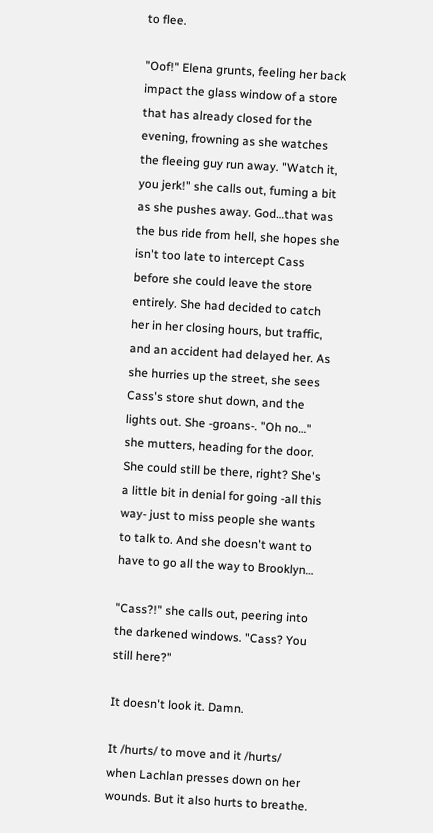to flee.

"Oof!" Elena grunts, feeling her back impact the glass window of a store that has already closed for the evening, frowning as she watches the fleeing guy run away. "Watch it, you jerk!" she calls out, fuming a bit as she pushes away. God…that was the bus ride from hell, she hopes she isn't too late to intercept Cass before she could leave the store entirely. She had decided to catch her in her closing hours, but traffic, and an accident had delayed her. As she hurries up the street, she sees Cass's store shut down, and the lights out. She -groans-. "Oh no…" she mutters, heading for the door. She could still be there, right? She's a little bit in denial for going -all this way- just to miss people she wants to talk to. And she doesn't want to have to go all the way to Brooklyn…

"Cass?!" she calls out, peering into the darkened windows. "Cass? You still here?"

It doesn't look it. Damn.

It /hurts/ to move and it /hurts/ when Lachlan presses down on her wounds. But it also hurts to breathe.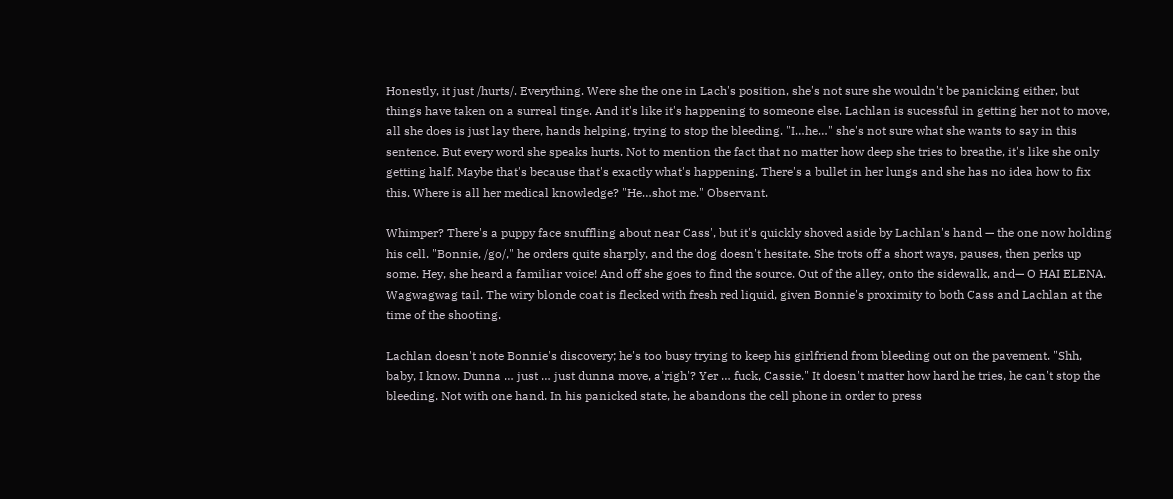Honestly, it just /hurts/. Everything. Were she the one in Lach's position, she's not sure she wouldn't be panicking either, but things have taken on a surreal tinge. And it's like it's happening to someone else. Lachlan is sucessful in getting her not to move, all she does is just lay there, hands helping, trying to stop the bleeding. "I…he…" she's not sure what she wants to say in this sentence. But every word she speaks hurts. Not to mention the fact that no matter how deep she tries to breathe, it's like she only getting half. Maybe that's because that's exactly what's happening. There's a bullet in her lungs and she has no idea how to fix this. Where is all her medical knowledge? "He…shot me." Observant.

Whimper? There's a puppy face snuffling about near Cass', but it's quickly shoved aside by Lachlan's hand — the one now holding his cell. "Bonnie, /go/," he orders quite sharply, and the dog doesn't hesitate. She trots off a short ways, pauses, then perks up some. Hey, she heard a familiar voice! And off she goes to find the source. Out of the alley, onto the sidewalk, and— O HAI ELENA. Wagwagwag tail. The wiry blonde coat is flecked with fresh red liquid, given Bonnie's proximity to both Cass and Lachlan at the time of the shooting.

Lachlan doesn't note Bonnie's discovery; he's too busy trying to keep his girlfriend from bleeding out on the pavement. "Shh, baby, I know. Dunna … just … just dunna move, a'righ'? Yer … fuck, Cassie." It doesn't matter how hard he tries, he can't stop the bleeding. Not with one hand. In his panicked state, he abandons the cell phone in order to press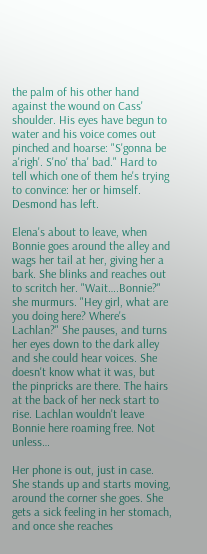the palm of his other hand against the wound on Cass' shoulder. His eyes have begun to water and his voice comes out pinched and hoarse: "S'gonna be a'righ'. S'no' tha' bad." Hard to tell which one of them he's trying to convince: her or himself.
Desmond has left.

Elena's about to leave, when Bonnie goes around the alley and wags her tail at her, giving her a bark. She blinks and reaches out to scritch her. "Wait….Bonnie?" she murmurs. "Hey girl, what are you doing here? Where's Lachlan?" She pauses, and turns her eyes down to the dark alley and she could hear voices. She doesn't know what it was, but the pinpricks are there. The hairs at the back of her neck start to rise. Lachlan wouldn't leave Bonnie here roaming free. Not unless…

Her phone is out, just in case. She stands up and starts moving, around the corner she goes. She gets a sick feeling in her stomach, and once she reaches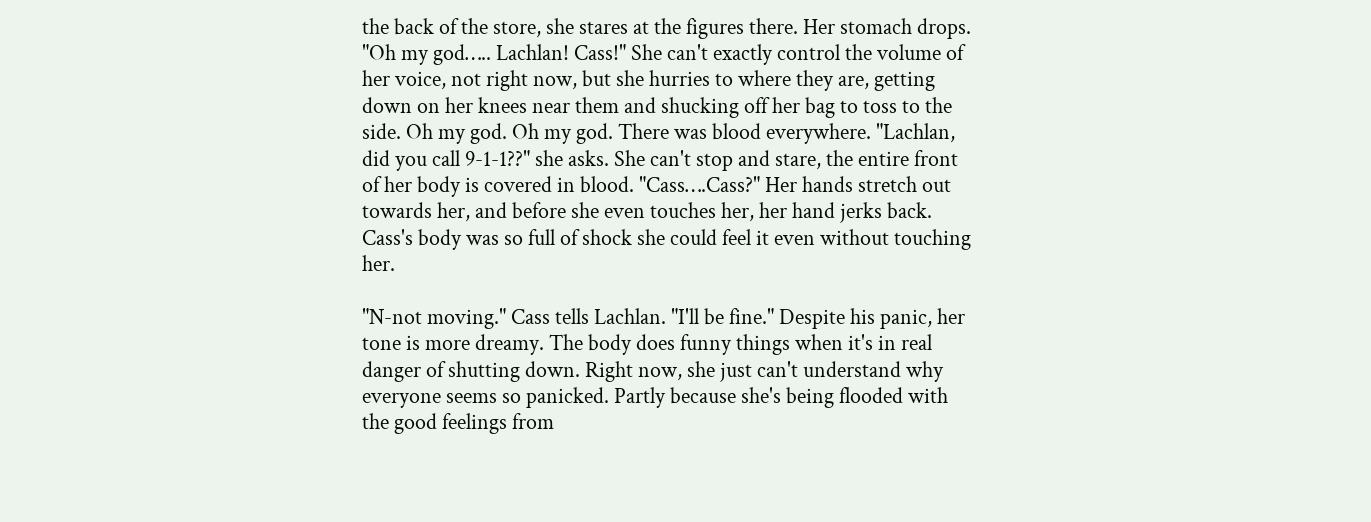the back of the store, she stares at the figures there. Her stomach drops. "Oh my god….. Lachlan! Cass!" She can't exactly control the volume of her voice, not right now, but she hurries to where they are, getting down on her knees near them and shucking off her bag to toss to the side. Oh my god. Oh my god. There was blood everywhere. "Lachlan, did you call 9-1-1??" she asks. She can't stop and stare, the entire front of her body is covered in blood. "Cass….Cass?" Her hands stretch out towards her, and before she even touches her, her hand jerks back. Cass's body was so full of shock she could feel it even without touching her.

"N-not moving." Cass tells Lachlan. "I'll be fine." Despite his panic, her tone is more dreamy. The body does funny things when it's in real danger of shutting down. Right now, she just can't understand why everyone seems so panicked. Partly because she's being flooded with the good feelings from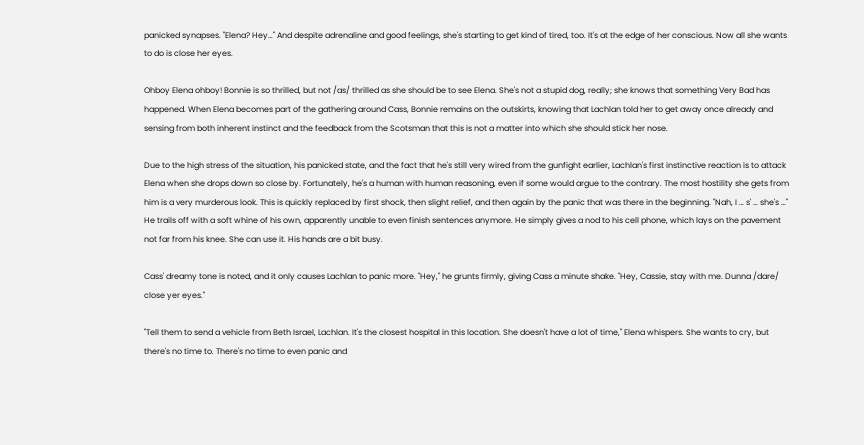panicked synapses. "Elena? Hey…" And despite adrenaline and good feelings, she's starting to get kind of tired, too. It's at the edge of her conscious. Now all she wants to do is close her eyes.

Ohboy Elena ohboy! Bonnie is so thrilled, but not /as/ thrilled as she should be to see Elena. She's not a stupid dog, really; she knows that something Very Bad has happened. When Elena becomes part of the gathering around Cass, Bonnie remains on the outskirts, knowing that Lachlan told her to get away once already and sensing from both inherent instinct and the feedback from the Scotsman that this is not a matter into which she should stick her nose.

Due to the high stress of the situation, his panicked state, and the fact that he's still very wired from the gunfight earlier, Lachlan's first instinctive reaction is to attack Elena when she drops down so close by. Fortunately, he's a human with human reasoning, even if some would argue to the contrary. The most hostility she gets from him is a very murderous look. This is quickly replaced by first shock, then slight relief, and then again by the panic that was there in the beginning. "Nah, I … s' … she's …" He trails off with a soft whine of his own, apparently unable to even finish sentences anymore. He simply gives a nod to his cell phone, which lays on the pavement not far from his knee. She can use it. His hands are a bit busy.

Cass' dreamy tone is noted, and it only causes Lachlan to panic more. "Hey," he grunts firmly, giving Cass a minute shake. "Hey, Cassie, stay with me. Dunna /dare/ close yer eyes."

"Tell them to send a vehicle from Beth Israel, Lachlan. It's the closest hospital in this location. She doesn't have a lot of time," Elena whispers. She wants to cry, but there's no time to. There's no time to even panic and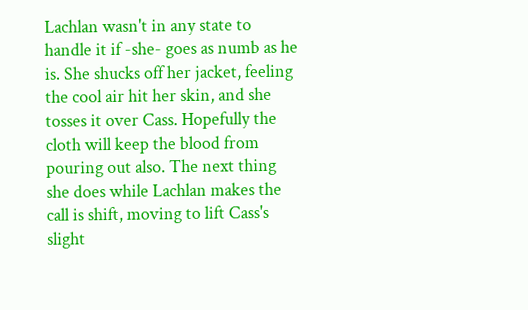Lachlan wasn't in any state to handle it if -she- goes as numb as he is. She shucks off her jacket, feeling the cool air hit her skin, and she tosses it over Cass. Hopefully the cloth will keep the blood from pouring out also. The next thing she does while Lachlan makes the call is shift, moving to lift Cass's slight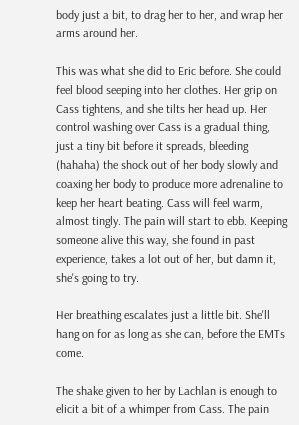body just a bit, to drag her to her, and wrap her arms around her.

This was what she did to Eric before. She could feel blood seeping into her clothes. Her grip on Cass tightens, and she tilts her head up. Her control washing over Cass is a gradual thing, just a tiny bit before it spreads, bleeding (hahaha) the shock out of her body slowly and coaxing her body to produce more adrenaline to keep her heart beating. Cass will feel warm, almost tingly. The pain will start to ebb. Keeping someone alive this way, she found in past experience, takes a lot out of her, but damn it, she's going to try.

Her breathing escalates just a little bit. She'll hang on for as long as she can, before the EMTs come.

The shake given to her by Lachlan is enough to elicit a bit of a whimper from Cass. The pain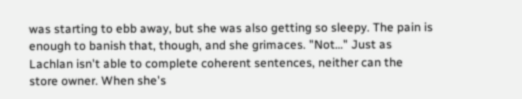was starting to ebb away, but she was also getting so sleepy. The pain is enough to banish that, though, and she grimaces. "Not…" Just as Lachlan isn't able to complete coherent sentences, neither can the store owner. When she's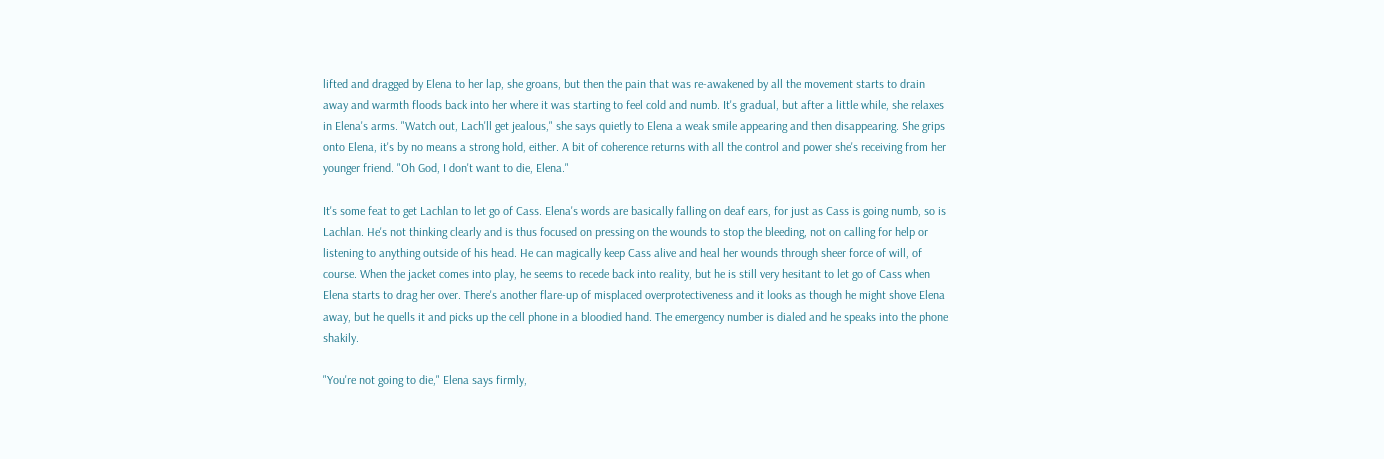lifted and dragged by Elena to her lap, she groans, but then the pain that was re-awakened by all the movement starts to drain away and warmth floods back into her where it was starting to feel cold and numb. It's gradual, but after a little while, she relaxes in Elena's arms. "Watch out, Lach'll get jealous," she says quietly to Elena a weak smile appearing and then disappearing. She grips onto Elena, it's by no means a strong hold, either. A bit of coherence returns with all the control and power she's receiving from her younger friend. "Oh God, I don't want to die, Elena."

It's some feat to get Lachlan to let go of Cass. Elena's words are basically falling on deaf ears, for just as Cass is going numb, so is Lachlan. He's not thinking clearly and is thus focused on pressing on the wounds to stop the bleeding, not on calling for help or listening to anything outside of his head. He can magically keep Cass alive and heal her wounds through sheer force of will, of course. When the jacket comes into play, he seems to recede back into reality, but he is still very hesitant to let go of Cass when Elena starts to drag her over. There's another flare-up of misplaced overprotectiveness and it looks as though he might shove Elena away, but he quells it and picks up the cell phone in a bloodied hand. The emergency number is dialed and he speaks into the phone shakily.

"You're not going to die," Elena says firmly,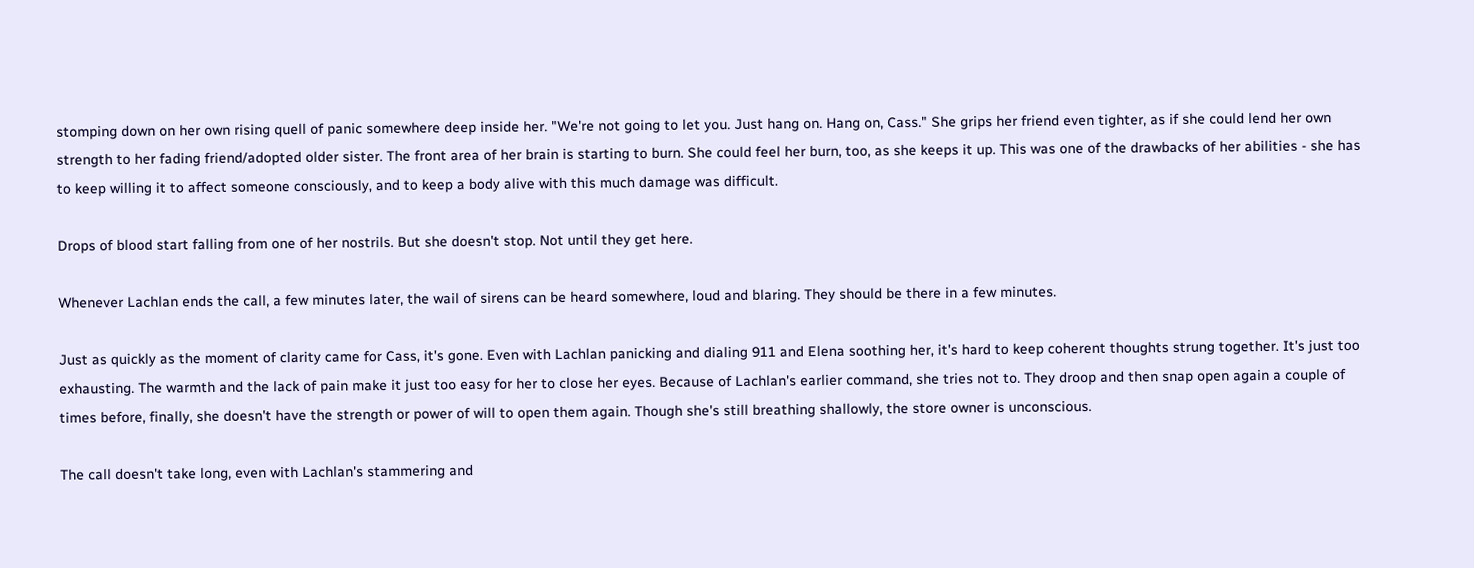stomping down on her own rising quell of panic somewhere deep inside her. "We're not going to let you. Just hang on. Hang on, Cass." She grips her friend even tighter, as if she could lend her own strength to her fading friend/adopted older sister. The front area of her brain is starting to burn. She could feel her burn, too, as she keeps it up. This was one of the drawbacks of her abilities - she has to keep willing it to affect someone consciously, and to keep a body alive with this much damage was difficult.

Drops of blood start falling from one of her nostrils. But she doesn't stop. Not until they get here.

Whenever Lachlan ends the call, a few minutes later, the wail of sirens can be heard somewhere, loud and blaring. They should be there in a few minutes.

Just as quickly as the moment of clarity came for Cass, it's gone. Even with Lachlan panicking and dialing 911 and Elena soothing her, it's hard to keep coherent thoughts strung together. It's just too exhausting. The warmth and the lack of pain make it just too easy for her to close her eyes. Because of Lachlan's earlier command, she tries not to. They droop and then snap open again a couple of times before, finally, she doesn't have the strength or power of will to open them again. Though she's still breathing shallowly, the store owner is unconscious.

The call doesn't take long, even with Lachlan's stammering and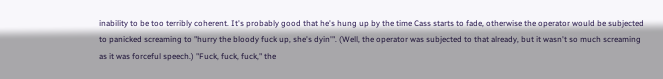inability to be too terribly coherent. It's probably good that he's hung up by the time Cass starts to fade, otherwise the operator would be subjected to panicked screaming to "hurry the bloody fuck up, she's dyin'". (Well, the operator was subjected to that already, but it wasn't so much screaming as it was forceful speech.) "Fuck, fuck, fuck," the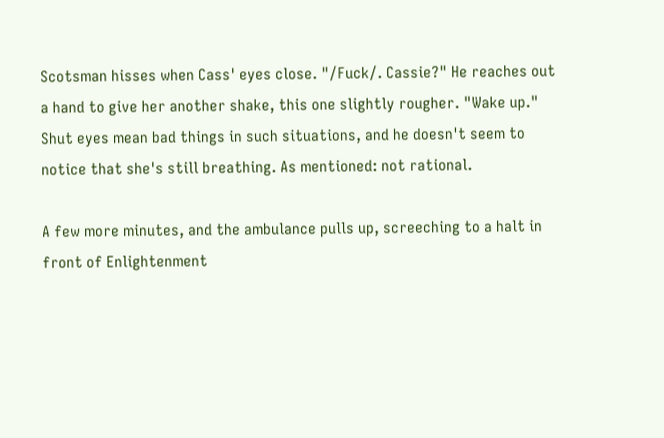Scotsman hisses when Cass' eyes close. "/Fuck/. Cassie?" He reaches out a hand to give her another shake, this one slightly rougher. "Wake up." Shut eyes mean bad things in such situations, and he doesn't seem to notice that she's still breathing. As mentioned: not rational.

A few more minutes, and the ambulance pulls up, screeching to a halt in front of Enlightenment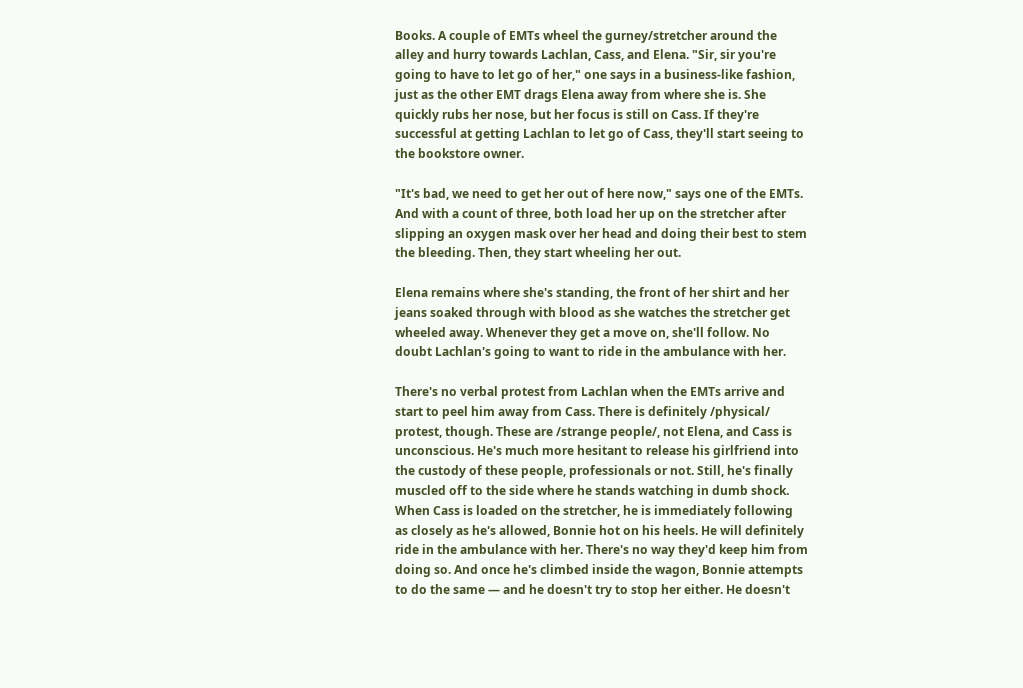Books. A couple of EMTs wheel the gurney/stretcher around the alley and hurry towards Lachlan, Cass, and Elena. "Sir, sir you're going to have to let go of her," one says in a business-like fashion, just as the other EMT drags Elena away from where she is. She quickly rubs her nose, but her focus is still on Cass. If they're successful at getting Lachlan to let go of Cass, they'll start seeing to the bookstore owner.

"It's bad, we need to get her out of here now," says one of the EMTs. And with a count of three, both load her up on the stretcher after slipping an oxygen mask over her head and doing their best to stem the bleeding. Then, they start wheeling her out.

Elena remains where she's standing, the front of her shirt and her jeans soaked through with blood as she watches the stretcher get wheeled away. Whenever they get a move on, she'll follow. No doubt Lachlan's going to want to ride in the ambulance with her.

There's no verbal protest from Lachlan when the EMTs arrive and start to peel him away from Cass. There is definitely /physical/ protest, though. These are /strange people/, not Elena, and Cass is unconscious. He's much more hesitant to release his girlfriend into the custody of these people, professionals or not. Still, he's finally muscled off to the side where he stands watching in dumb shock. When Cass is loaded on the stretcher, he is immediately following as closely as he's allowed, Bonnie hot on his heels. He will definitely ride in the ambulance with her. There's no way they'd keep him from doing so. And once he's climbed inside the wagon, Bonnie attempts to do the same — and he doesn't try to stop her either. He doesn't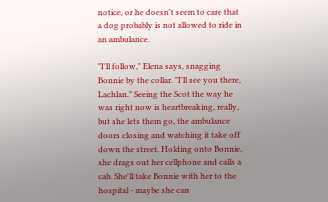notice, or he doesn't seem to care that a dog probably is not allowed to ride in an ambulance.

"I'll follow," Elena says, snagging Bonnie by the collar. "I'll see you there, Lachlan." Seeing the Scot the way he was right now is heartbreaking, really, but she lets them go, the ambulance doors closing and watching it take off down the street. Holding onto Bonnie, she drags out her cellphone and calls a cab. She'll take Bonnie with her to the hospital - maybe she can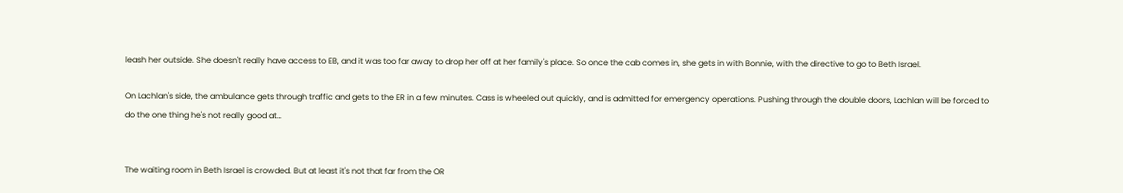leash her outside. She doesn't really have access to EB, and it was too far away to drop her off at her family's place. So once the cab comes in, she gets in with Bonnie, with the directive to go to Beth Israel.

On Lachlan's side, the ambulance gets through traffic and gets to the ER in a few minutes. Cass is wheeled out quickly, and is admitted for emergency operations. Pushing through the double doors, Lachlan will be forced to do the one thing he's not really good at…


The waiting room in Beth Israel is crowded. But at least it's not that far from the OR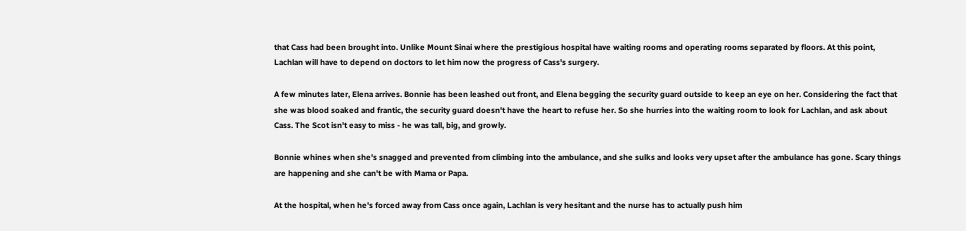that Cass had been brought into. Unlike Mount Sinai where the prestigious hospital have waiting rooms and operating rooms separated by floors. At this point, Lachlan will have to depend on doctors to let him now the progress of Cass's surgery.

A few minutes later, Elena arrives. Bonnie has been leashed out front, and Elena begging the security guard outside to keep an eye on her. Considering the fact that she was blood soaked and frantic, the security guard doesn't have the heart to refuse her. So she hurries into the waiting room to look for Lachlan, and ask about Cass. The Scot isn't easy to miss - he was tall, big, and growly.

Bonnie whines when she's snagged and prevented from climbing into the ambulance, and she sulks and looks very upset after the ambulance has gone. Scary things are happening and she can't be with Mama or Papa.

At the hospital, when he's forced away from Cass once again, Lachlan is very hesitant and the nurse has to actually push him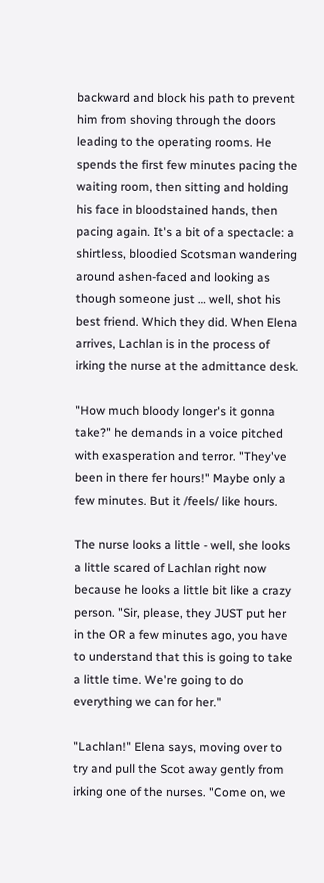backward and block his path to prevent him from shoving through the doors leading to the operating rooms. He spends the first few minutes pacing the waiting room, then sitting and holding his face in bloodstained hands, then pacing again. It's a bit of a spectacle: a shirtless, bloodied Scotsman wandering around ashen-faced and looking as though someone just … well, shot his best friend. Which they did. When Elena arrives, Lachlan is in the process of irking the nurse at the admittance desk.

"How much bloody longer's it gonna take?" he demands in a voice pitched with exasperation and terror. "They've been in there fer hours!" Maybe only a few minutes. But it /feels/ like hours.

The nurse looks a little - well, she looks a little scared of Lachlan right now because he looks a little bit like a crazy person. "Sir, please, they JUST put her in the OR a few minutes ago, you have to understand that this is going to take a little time. We're going to do everything we can for her."

"Lachlan!" Elena says, moving over to try and pull the Scot away gently from irking one of the nurses. "Come on, we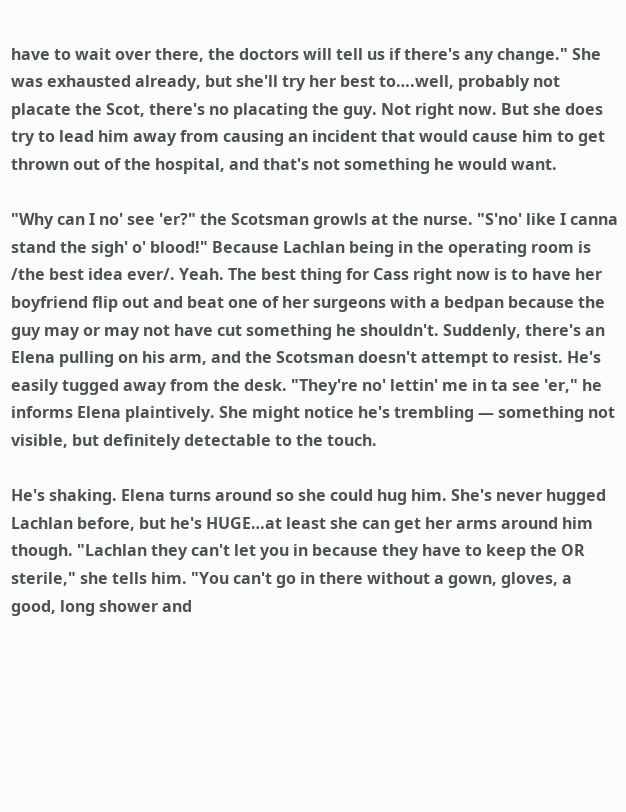have to wait over there, the doctors will tell us if there's any change." She was exhausted already, but she'll try her best to….well, probably not placate the Scot, there's no placating the guy. Not right now. But she does try to lead him away from causing an incident that would cause him to get thrown out of the hospital, and that's not something he would want.

"Why can I no' see 'er?" the Scotsman growls at the nurse. "S'no' like I canna stand the sigh' o' blood!" Because Lachlan being in the operating room is /the best idea ever/. Yeah. The best thing for Cass right now is to have her boyfriend flip out and beat one of her surgeons with a bedpan because the guy may or may not have cut something he shouldn't. Suddenly, there's an Elena pulling on his arm, and the Scotsman doesn't attempt to resist. He's easily tugged away from the desk. "They're no' lettin' me in ta see 'er," he informs Elena plaintively. She might notice he's trembling — something not visible, but definitely detectable to the touch.

He's shaking. Elena turns around so she could hug him. She's never hugged Lachlan before, but he's HUGE…at least she can get her arms around him though. "Lachlan they can't let you in because they have to keep the OR sterile," she tells him. "You can't go in there without a gown, gloves, a good, long shower and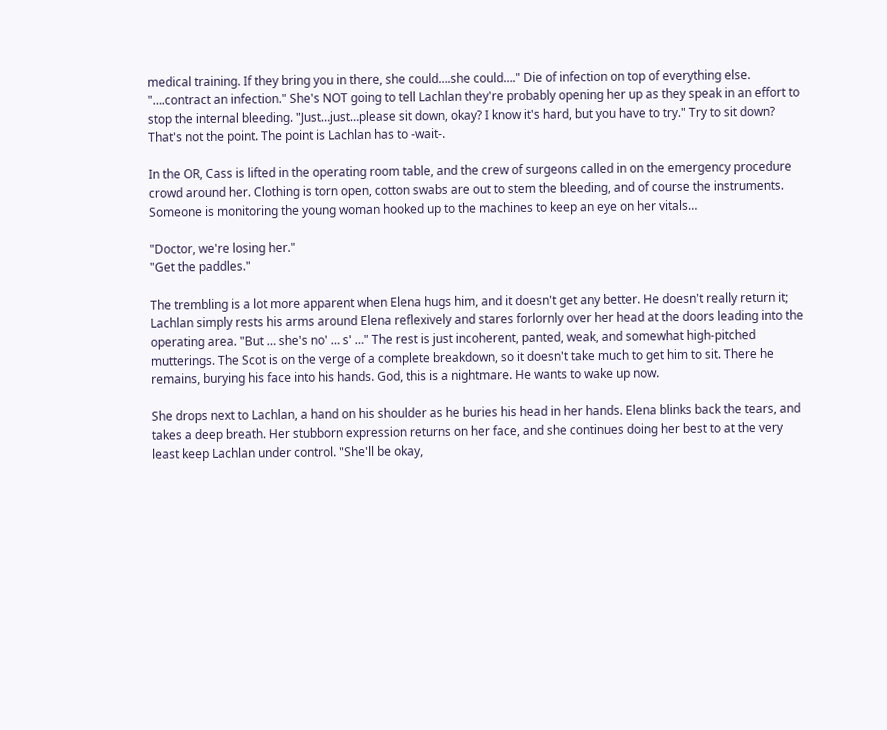medical training. If they bring you in there, she could….she could…." Die of infection on top of everything else. "….contract an infection." She's NOT going to tell Lachlan they're probably opening her up as they speak in an effort to stop the internal bleeding. "Just…just…please sit down, okay? I know it's hard, but you have to try." Try to sit down? That's not the point. The point is Lachlan has to -wait-.

In the OR, Cass is lifted in the operating room table, and the crew of surgeons called in on the emergency procedure crowd around her. Clothing is torn open, cotton swabs are out to stem the bleeding, and of course the instruments. Someone is monitoring the young woman hooked up to the machines to keep an eye on her vitals…

"Doctor, we're losing her."
"Get the paddles."

The trembling is a lot more apparent when Elena hugs him, and it doesn't get any better. He doesn't really return it; Lachlan simply rests his arms around Elena reflexively and stares forlornly over her head at the doors leading into the operating area. "But … she's no' … s' …" The rest is just incoherent, panted, weak, and somewhat high-pitched mutterings. The Scot is on the verge of a complete breakdown, so it doesn't take much to get him to sit. There he remains, burying his face into his hands. God, this is a nightmare. He wants to wake up now.

She drops next to Lachlan, a hand on his shoulder as he buries his head in her hands. Elena blinks back the tears, and takes a deep breath. Her stubborn expression returns on her face, and she continues doing her best to at the very least keep Lachlan under control. "She'll be okay,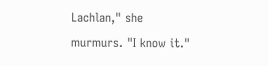Lachlan," she murmurs. "I know it."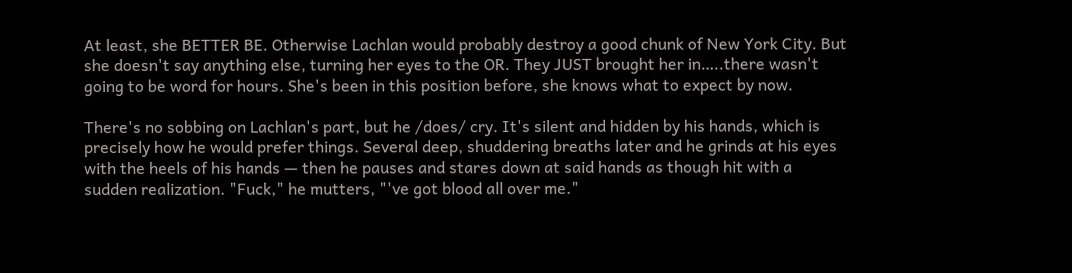At least, she BETTER BE. Otherwise Lachlan would probably destroy a good chunk of New York City. But she doesn't say anything else, turning her eyes to the OR. They JUST brought her in…..there wasn't going to be word for hours. She's been in this position before, she knows what to expect by now.

There's no sobbing on Lachlan's part, but he /does/ cry. It's silent and hidden by his hands, which is precisely how he would prefer things. Several deep, shuddering breaths later and he grinds at his eyes with the heels of his hands — then he pauses and stares down at said hands as though hit with a sudden realization. "Fuck," he mutters, "'ve got blood all over me."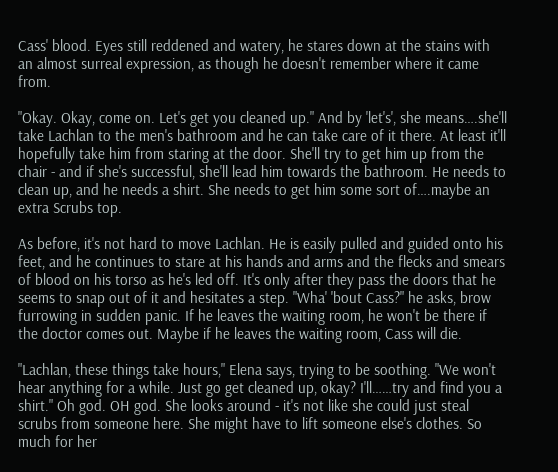Cass' blood. Eyes still reddened and watery, he stares down at the stains with an almost surreal expression, as though he doesn't remember where it came from.

"Okay. Okay, come on. Let's get you cleaned up." And by 'let's', she means….she'll take Lachlan to the men's bathroom and he can take care of it there. At least it'll hopefully take him from staring at the door. She'll try to get him up from the chair - and if she's successful, she'll lead him towards the bathroom. He needs to clean up, and he needs a shirt. She needs to get him some sort of….maybe an extra Scrubs top.

As before, it's not hard to move Lachlan. He is easily pulled and guided onto his feet, and he continues to stare at his hands and arms and the flecks and smears of blood on his torso as he's led off. It's only after they pass the doors that he seems to snap out of it and hesitates a step. "Wha' 'bout Cass?" he asks, brow furrowing in sudden panic. If he leaves the waiting room, he won't be there if the doctor comes out. Maybe if he leaves the waiting room, Cass will die.

"Lachlan, these things take hours," Elena says, trying to be soothing. "We won't hear anything for a while. Just go get cleaned up, okay? I'll……try and find you a shirt." Oh god. OH god. She looks around - it's not like she could just steal scrubs from someone here. She might have to lift someone else's clothes. So much for her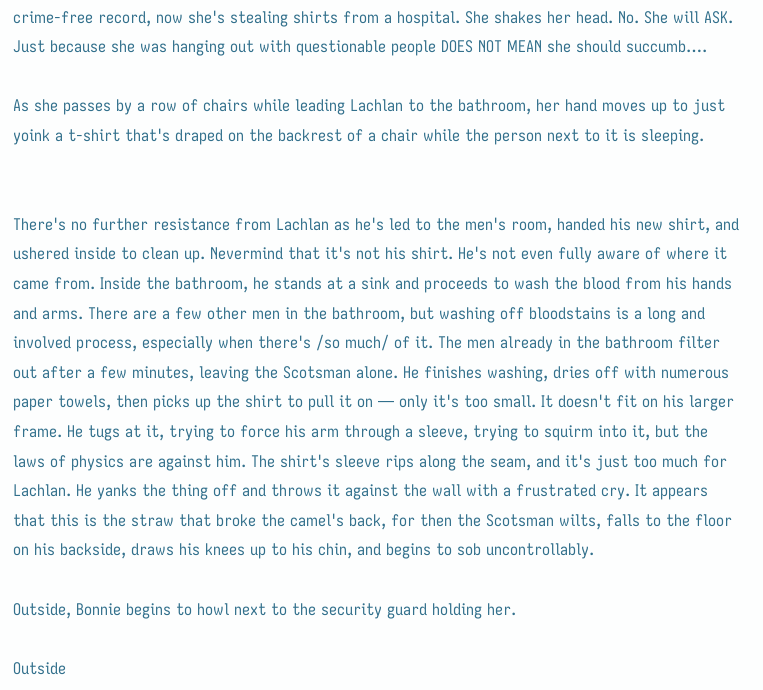crime-free record, now she's stealing shirts from a hospital. She shakes her head. No. She will ASK. Just because she was hanging out with questionable people DOES NOT MEAN she should succumb….

As she passes by a row of chairs while leading Lachlan to the bathroom, her hand moves up to just yoink a t-shirt that's draped on the backrest of a chair while the person next to it is sleeping.


There's no further resistance from Lachlan as he's led to the men's room, handed his new shirt, and ushered inside to clean up. Nevermind that it's not his shirt. He's not even fully aware of where it came from. Inside the bathroom, he stands at a sink and proceeds to wash the blood from his hands and arms. There are a few other men in the bathroom, but washing off bloodstains is a long and involved process, especially when there's /so much/ of it. The men already in the bathroom filter out after a few minutes, leaving the Scotsman alone. He finishes washing, dries off with numerous paper towels, then picks up the shirt to pull it on — only it's too small. It doesn't fit on his larger frame. He tugs at it, trying to force his arm through a sleeve, trying to squirm into it, but the laws of physics are against him. The shirt's sleeve rips along the seam, and it's just too much for Lachlan. He yanks the thing off and throws it against the wall with a frustrated cry. It appears that this is the straw that broke the camel's back, for then the Scotsman wilts, falls to the floor on his backside, draws his knees up to his chin, and begins to sob uncontrollably.

Outside, Bonnie begins to howl next to the security guard holding her.

Outside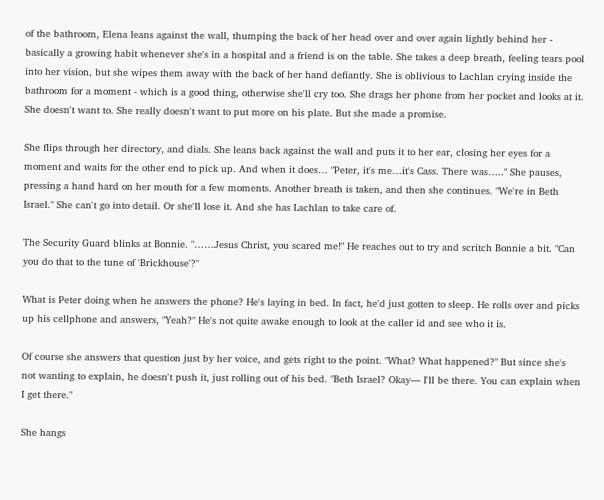of the bathroom, Elena leans against the wall, thumping the back of her head over and over again lightly behind her - basically a growing habit whenever she's in a hospital and a friend is on the table. She takes a deep breath, feeling tears pool into her vision, but she wipes them away with the back of her hand defiantly. She is oblivious to Lachlan crying inside the bathroom for a moment - which is a good thing, otherwise she'll cry too. She drags her phone from her pocket and looks at it. She doesn't want to. She really doesn't want to put more on his plate. But she made a promise.

She flips through her directory, and dials. She leans back against the wall and puts it to her ear, closing her eyes for a moment and waits for the other end to pick up. And when it does… "Peter, it's me…it's Cass. There was….." She pauses, pressing a hand hard on her mouth for a few moments. Another breath is taken, and then she continues. "We're in Beth Israel." She can't go into detail. Or she'll lose it. And she has Lachlan to take care of.

The Security Guard blinks at Bonnie. "……Jesus Christ, you scared me!" He reaches out to try and scritch Bonnie a bit. "Can you do that to the tune of 'Brickhouse'?"

What is Peter doing when he answers the phone? He's laying in bed. In fact, he'd just gotten to sleep. He rolls over and picks up his cellphone and answers, "Yeah?" He's not quite awake enough to look at the caller id and see who it is.

Of course she answers that question just by her voice, and gets right to the point. "What? What happened?" But since she's not wanting to explain, he doesn't push it, just rolling out of his bed. "Beth Israel? Okay— I'll be there. You can explain when I get there."

She hangs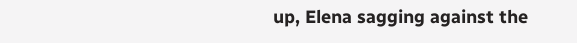up, Elena sagging against the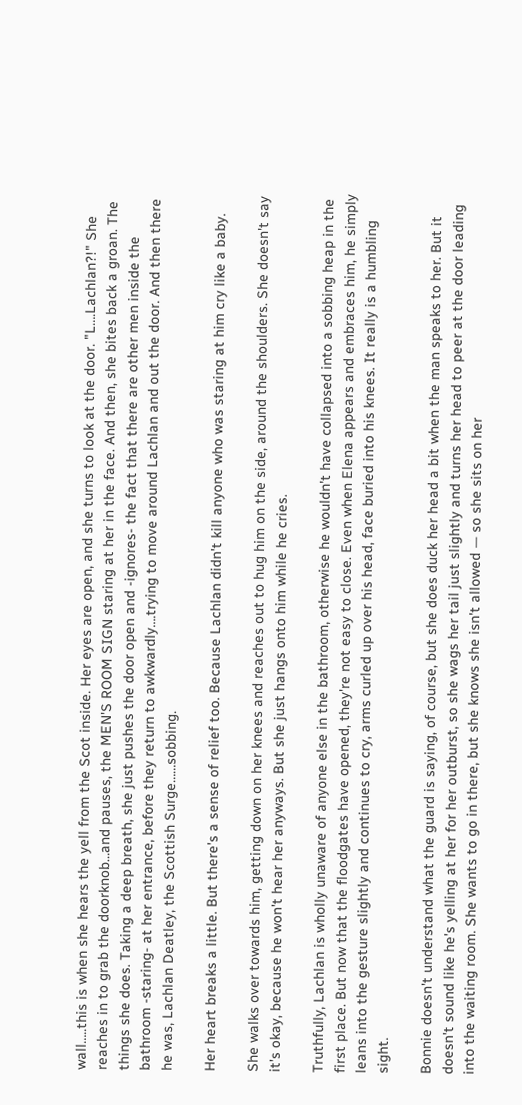wall…..this is when she hears the yell from the Scot inside. Her eyes are open, and she turns to look at the door. "L….Lachlan?!" She reaches in to grab the doorknob…and pauses, the MEN'S ROOM SIGN staring at her in the face. And then, she bites back a groan. The things she does. Taking a deep breath, she just pushes the door open and -ignores- the fact that there are other men inside the bathroom -staring- at her entrance, before they return to awkwardly….trying to move around Lachlan and out the door. And then there he was, Lachlan Deatley, the Scottish Surge……sobbing.

Her heart breaks a little. But there's a sense of relief too. Because Lachlan didn't kill anyone who was staring at him cry like a baby.

She walks over towards him, getting down on her knees and reaches out to hug him on the side, around the shoulders. She doesn't say it's okay, because he won't hear her anyways. But she just hangs onto him while he cries.

Truthfully, Lachlan is wholly unaware of anyone else in the bathroom, otherwise he wouldn't have collapsed into a sobbing heap in the first place. But now that the floodgates have opened, they're not easy to close. Even when Elena appears and embraces him, he simply leans into the gesture slightly and continues to cry, arms curled up over his head, face buried into his knees. It really is a humbling sight.

Bonnie doesn't understand what the guard is saying, of course, but she does duck her head a bit when the man speaks to her. But it doesn't sound like he's yelling at her for her outburst, so she wags her tail just slightly and turns her head to peer at the door leading into the waiting room. She wants to go in there, but she knows she isn't allowed — so she sits on her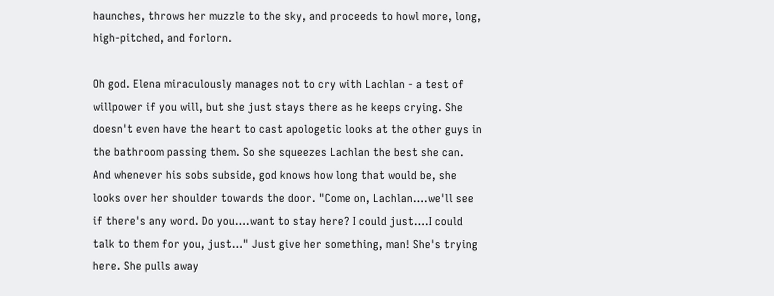haunches, throws her muzzle to the sky, and proceeds to howl more, long, high-pitched, and forlorn.

Oh god. Elena miraculously manages not to cry with Lachlan - a test of willpower if you will, but she just stays there as he keeps crying. She doesn't even have the heart to cast apologetic looks at the other guys in the bathroom passing them. So she squeezes Lachlan the best she can. And whenever his sobs subside, god knows how long that would be, she looks over her shoulder towards the door. "Come on, Lachlan….we'll see if there's any word. Do you….want to stay here? I could just….I could talk to them for you, just…" Just give her something, man! She's trying here. She pulls away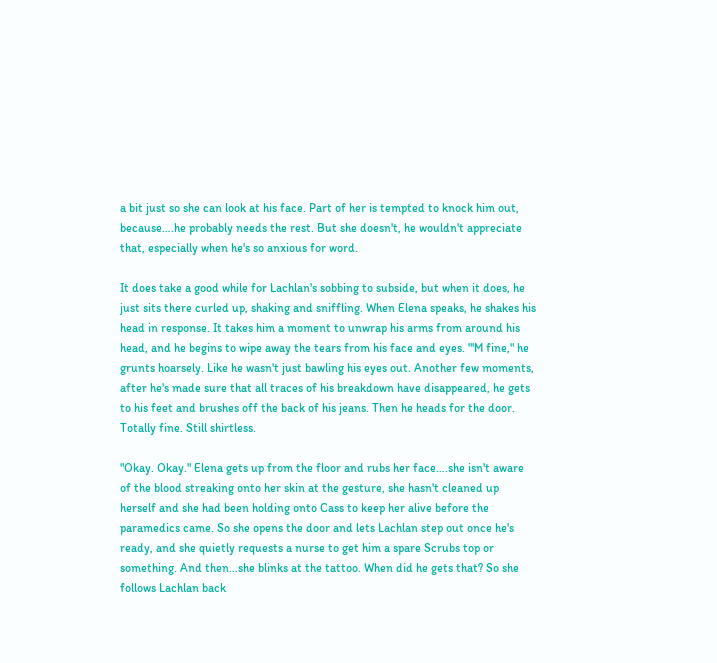a bit just so she can look at his face. Part of her is tempted to knock him out, because….he probably needs the rest. But she doesn't, he wouldn't appreciate that, especially when he's so anxious for word.

It does take a good while for Lachlan's sobbing to subside, but when it does, he just sits there curled up, shaking and sniffling. When Elena speaks, he shakes his head in response. It takes him a moment to unwrap his arms from around his head, and he begins to wipe away the tears from his face and eyes. "'M fine," he grunts hoarsely. Like he wasn't just bawling his eyes out. Another few moments, after he's made sure that all traces of his breakdown have disappeared, he gets to his feet and brushes off the back of his jeans. Then he heads for the door. Totally fine. Still shirtless.

"Okay. Okay." Elena gets up from the floor and rubs her face….she isn't aware of the blood streaking onto her skin at the gesture, she hasn't cleaned up herself and she had been holding onto Cass to keep her alive before the paramedics came. So she opens the door and lets Lachlan step out once he's ready, and she quietly requests a nurse to get him a spare Scrubs top or something. And then…she blinks at the tattoo. When did he gets that? So she follows Lachlan back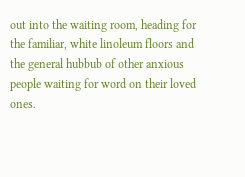out into the waiting room, heading for the familiar, white linoleum floors and the general hubbub of other anxious people waiting for word on their loved ones.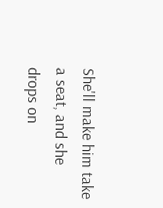She'll make him take a seat, and she drops on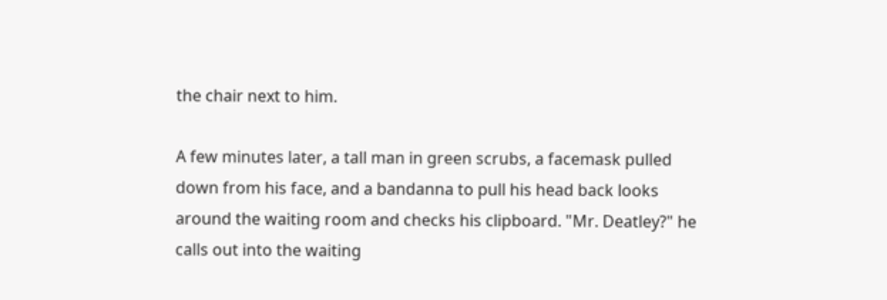the chair next to him.

A few minutes later, a tall man in green scrubs, a facemask pulled down from his face, and a bandanna to pull his head back looks around the waiting room and checks his clipboard. "Mr. Deatley?" he calls out into the waiting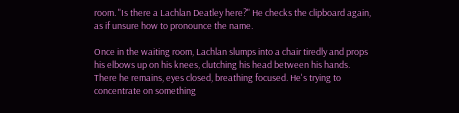room. "Is there a Lachlan Deatley here?" He checks the clipboard again, as if unsure how to pronounce the name.

Once in the waiting room, Lachlan slumps into a chair tiredly and props his elbows up on his knees, clutching his head between his hands. There he remains, eyes closed, breathing focused. He's trying to concentrate on something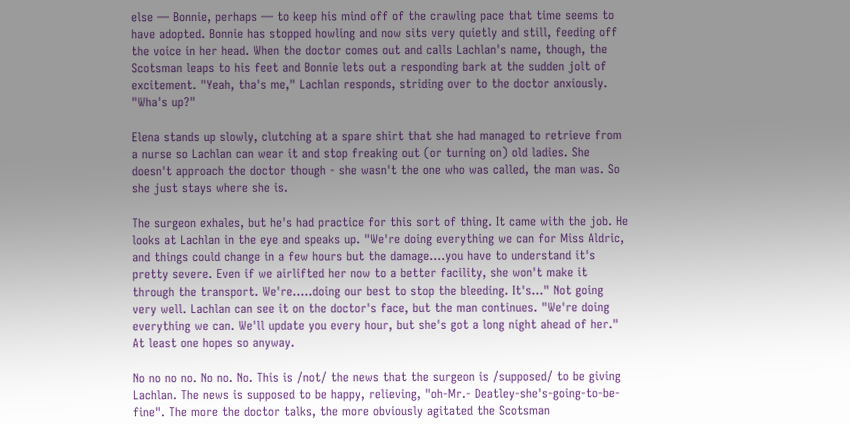else — Bonnie, perhaps — to keep his mind off of the crawling pace that time seems to have adopted. Bonnie has stopped howling and now sits very quietly and still, feeding off the voice in her head. When the doctor comes out and calls Lachlan's name, though, the Scotsman leaps to his feet and Bonnie lets out a responding bark at the sudden jolt of excitement. "Yeah, tha's me," Lachlan responds, striding over to the doctor anxiously. "Wha's up?"

Elena stands up slowly, clutching at a spare shirt that she had managed to retrieve from a nurse so Lachlan can wear it and stop freaking out (or turning on) old ladies. She doesn't approach the doctor though - she wasn't the one who was called, the man was. So she just stays where she is.

The surgeon exhales, but he's had practice for this sort of thing. It came with the job. He looks at Lachlan in the eye and speaks up. "We're doing everything we can for Miss Aldric, and things could change in a few hours but the damage….you have to understand it's pretty severe. Even if we airlifted her now to a better facility, she won't make it through the transport. We're…..doing our best to stop the bleeding. It's…" Not going very well. Lachlan can see it on the doctor's face, but the man continues. "We're doing everything we can. We'll update you every hour, but she's got a long night ahead of her." At least one hopes so anyway.

No no no no. No no. No. This is /not/ the news that the surgeon is /supposed/ to be giving Lachlan. The news is supposed to be happy, relieving, "oh-Mr.- Deatley-she's-going-to-be-fine". The more the doctor talks, the more obviously agitated the Scotsman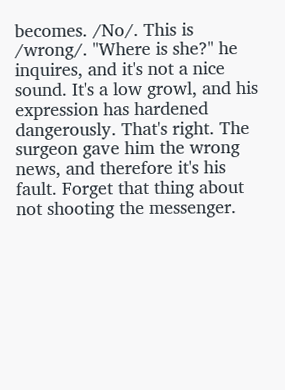becomes. /No/. This is /wrong/. "Where is she?" he inquires, and it's not a nice sound. It's a low growl, and his expression has hardened dangerously. That's right. The surgeon gave him the wrong news, and therefore it's his fault. Forget that thing about not shooting the messenger.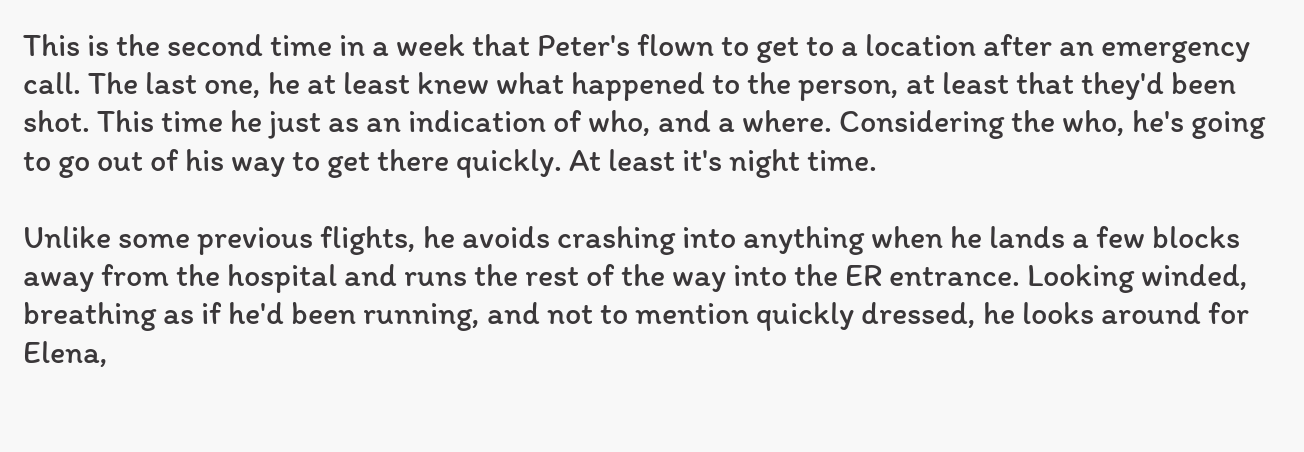This is the second time in a week that Peter's flown to get to a location after an emergency call. The last one, he at least knew what happened to the person, at least that they'd been shot. This time he just as an indication of who, and a where. Considering the who, he's going to go out of his way to get there quickly. At least it's night time.

Unlike some previous flights, he avoids crashing into anything when he lands a few blocks away from the hospital and runs the rest of the way into the ER entrance. Looking winded, breathing as if he'd been running, and not to mention quickly dressed, he looks around for Elena,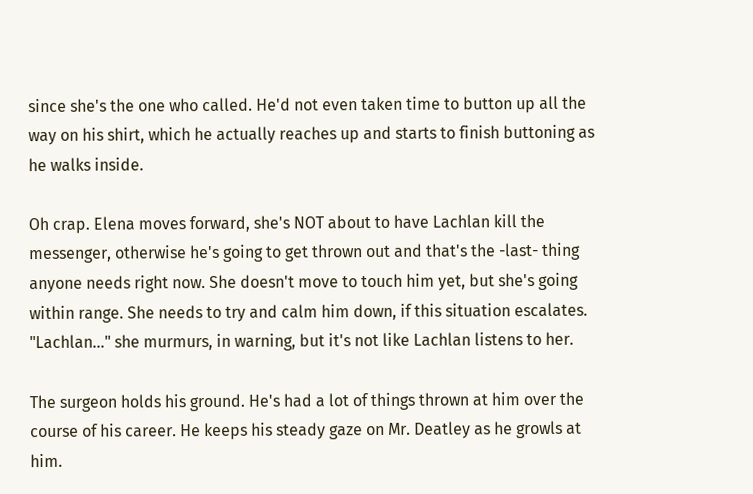since she's the one who called. He'd not even taken time to button up all the way on his shirt, which he actually reaches up and starts to finish buttoning as he walks inside.

Oh crap. Elena moves forward, she's NOT about to have Lachlan kill the messenger, otherwise he's going to get thrown out and that's the -last- thing anyone needs right now. She doesn't move to touch him yet, but she's going within range. She needs to try and calm him down, if this situation escalates. "Lachlan…" she murmurs, in warning, but it's not like Lachlan listens to her.

The surgeon holds his ground. He's had a lot of things thrown at him over the course of his career. He keeps his steady gaze on Mr. Deatley as he growls at him.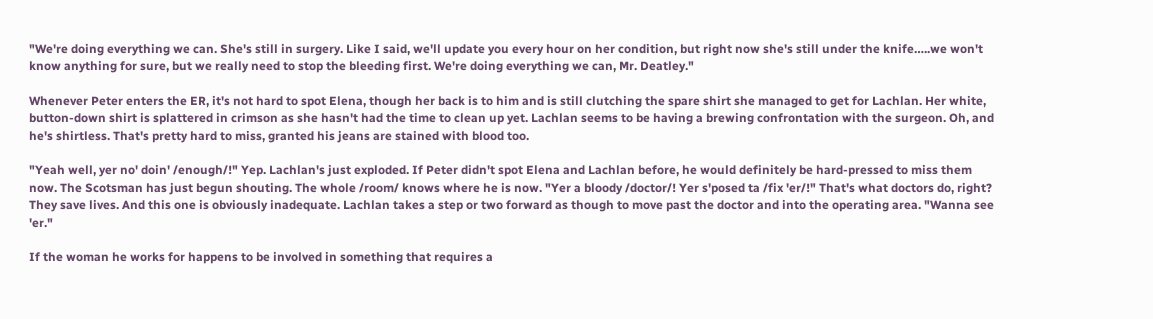"We're doing everything we can. She's still in surgery. Like I said, we'll update you every hour on her condition, but right now she's still under the knife…..we won't know anything for sure, but we really need to stop the bleeding first. We're doing everything we can, Mr. Deatley."

Whenever Peter enters the ER, it's not hard to spot Elena, though her back is to him and is still clutching the spare shirt she managed to get for Lachlan. Her white, button-down shirt is splattered in crimson as she hasn't had the time to clean up yet. Lachlan seems to be having a brewing confrontation with the surgeon. Oh, and he's shirtless. That's pretty hard to miss, granted his jeans are stained with blood too.

"Yeah well, yer no' doin' /enough/!" Yep. Lachlan's just exploded. If Peter didn't spot Elena and Lachlan before, he would definitely be hard-pressed to miss them now. The Scotsman has just begun shouting. The whole /room/ knows where he is now. "Yer a bloody /doctor/! Yer s'posed ta /fix 'er/!" That's what doctors do, right? They save lives. And this one is obviously inadequate. Lachlan takes a step or two forward as though to move past the doctor and into the operating area. "Wanna see 'er."

If the woman he works for happens to be involved in something that requires a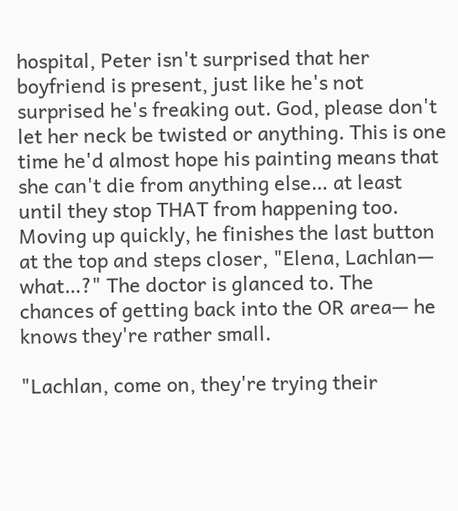hospital, Peter isn't surprised that her boyfriend is present, just like he's not surprised he's freaking out. God, please don't let her neck be twisted or anything. This is one time he'd almost hope his painting means that she can't die from anything else… at least until they stop THAT from happening too. Moving up quickly, he finishes the last button at the top and steps closer, "Elena, Lachlan— what…?" The doctor is glanced to. The chances of getting back into the OR area— he knows they're rather small.

"Lachlan, come on, they're trying their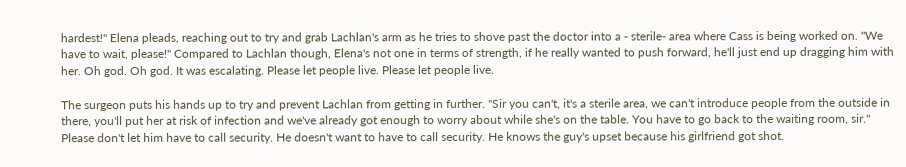hardest!" Elena pleads, reaching out to try and grab Lachlan's arm as he tries to shove past the doctor into a - sterile- area where Cass is being worked on. "We have to wait, please!" Compared to Lachlan though, Elena's not one in terms of strength, if he really wanted to push forward, he'll just end up dragging him with her. Oh god. Oh god. It was escalating. Please let people live. Please let people live.

The surgeon puts his hands up to try and prevent Lachlan from getting in further. "Sir you can't, it's a sterile area, we can't introduce people from the outside in there, you'll put her at risk of infection and we've already got enough to worry about while she's on the table. You have to go back to the waiting room, sir." Please don't let him have to call security. He doesn't want to have to call security. He knows the guy's upset because his girlfriend got shot.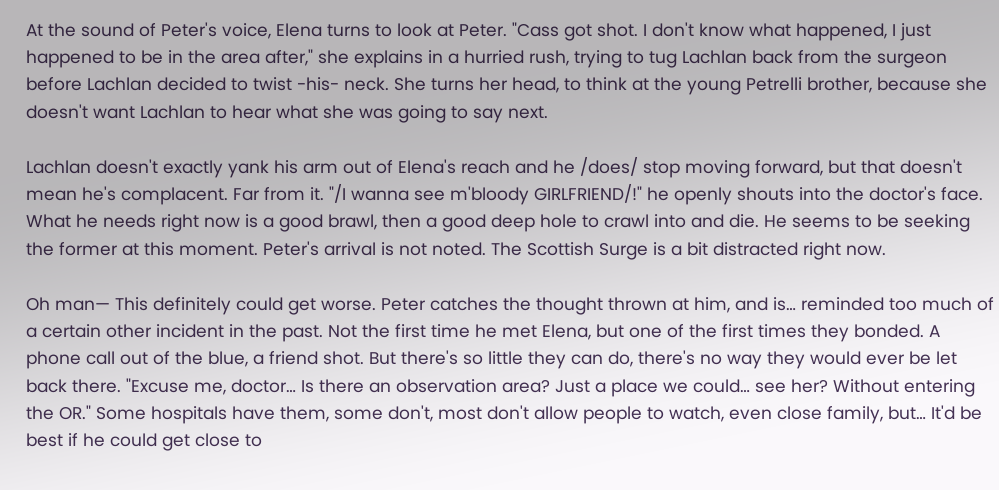At the sound of Peter's voice, Elena turns to look at Peter. "Cass got shot. I don't know what happened, I just happened to be in the area after," she explains in a hurried rush, trying to tug Lachlan back from the surgeon before Lachlan decided to twist -his- neck. She turns her head, to think at the young Petrelli brother, because she doesn't want Lachlan to hear what she was going to say next.

Lachlan doesn't exactly yank his arm out of Elena's reach and he /does/ stop moving forward, but that doesn't mean he's complacent. Far from it. "/I wanna see m'bloody GIRLFRIEND/!" he openly shouts into the doctor's face. What he needs right now is a good brawl, then a good deep hole to crawl into and die. He seems to be seeking the former at this moment. Peter's arrival is not noted. The Scottish Surge is a bit distracted right now.

Oh man— This definitely could get worse. Peter catches the thought thrown at him, and is… reminded too much of a certain other incident in the past. Not the first time he met Elena, but one of the first times they bonded. A phone call out of the blue, a friend shot. But there's so little they can do, there's no way they would ever be let back there. "Excuse me, doctor… Is there an observation area? Just a place we could… see her? Without entering the OR." Some hospitals have them, some don't, most don't allow people to watch, even close family, but… It'd be best if he could get close to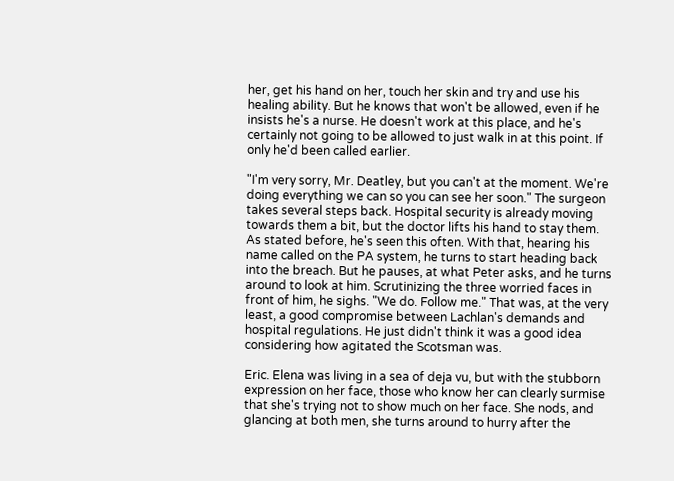her, get his hand on her, touch her skin and try and use his healing ability. But he knows that won't be allowed, even if he insists he's a nurse. He doesn't work at this place, and he's certainly not going to be allowed to just walk in at this point. If only he'd been called earlier.

"I'm very sorry, Mr. Deatley, but you can't at the moment. We're doing everything we can so you can see her soon." The surgeon takes several steps back. Hospital security is already moving towards them a bit, but the doctor lifts his hand to stay them. As stated before, he's seen this often. With that, hearing his name called on the PA system, he turns to start heading back into the breach. But he pauses, at what Peter asks, and he turns around to look at him. Scrutinizing the three worried faces in front of him, he sighs. "We do. Follow me." That was, at the very least, a good compromise between Lachlan's demands and hospital regulations. He just didn't think it was a good idea considering how agitated the Scotsman was.

Eric. Elena was living in a sea of deja vu, but with the stubborn expression on her face, those who know her can clearly surmise that she's trying not to show much on her face. She nods, and glancing at both men, she turns around to hurry after the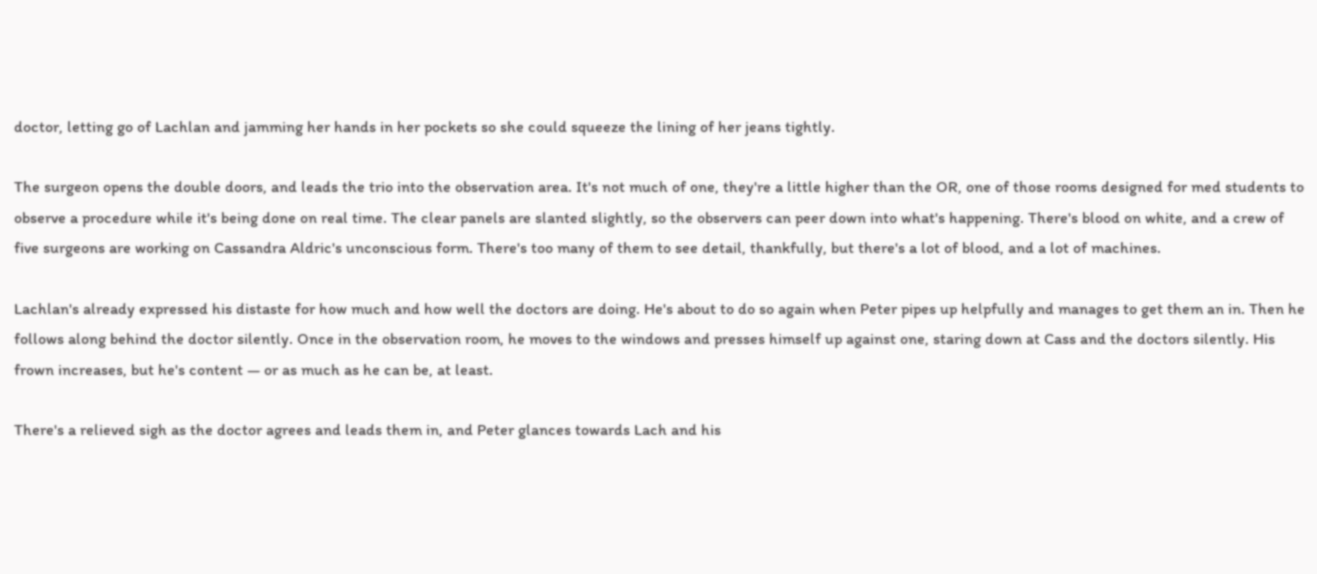doctor, letting go of Lachlan and jamming her hands in her pockets so she could squeeze the lining of her jeans tightly.

The surgeon opens the double doors, and leads the trio into the observation area. It's not much of one, they're a little higher than the OR, one of those rooms designed for med students to observe a procedure while it's being done on real time. The clear panels are slanted slightly, so the observers can peer down into what's happening. There's blood on white, and a crew of five surgeons are working on Cassandra Aldric's unconscious form. There's too many of them to see detail, thankfully, but there's a lot of blood, and a lot of machines.

Lachlan's already expressed his distaste for how much and how well the doctors are doing. He's about to do so again when Peter pipes up helpfully and manages to get them an in. Then he follows along behind the doctor silently. Once in the observation room, he moves to the windows and presses himself up against one, staring down at Cass and the doctors silently. His frown increases, but he's content — or as much as he can be, at least.

There's a relieved sigh as the doctor agrees and leads them in, and Peter glances towards Lach and his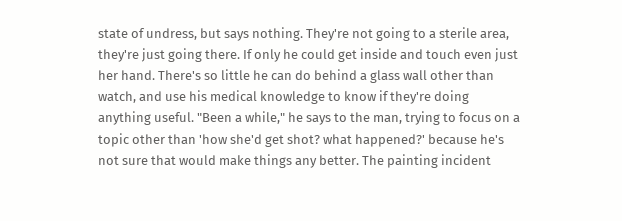state of undress, but says nothing. They're not going to a sterile area, they're just going there. If only he could get inside and touch even just her hand. There's so little he can do behind a glass wall other than watch, and use his medical knowledge to know if they're doing anything useful. "Been a while," he says to the man, trying to focus on a topic other than 'how she'd get shot? what happened?' because he's not sure that would make things any better. The painting incident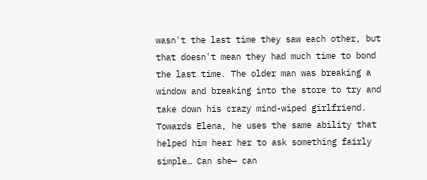wasn't the last time they saw each other, but that doesn't mean they had much time to bond the last time. The older man was breaking a window and breaking into the store to try and take down his crazy mind-wiped girlfriend. Towards Elena, he uses the same ability that helped him hear her to ask something fairly simple… Can she— can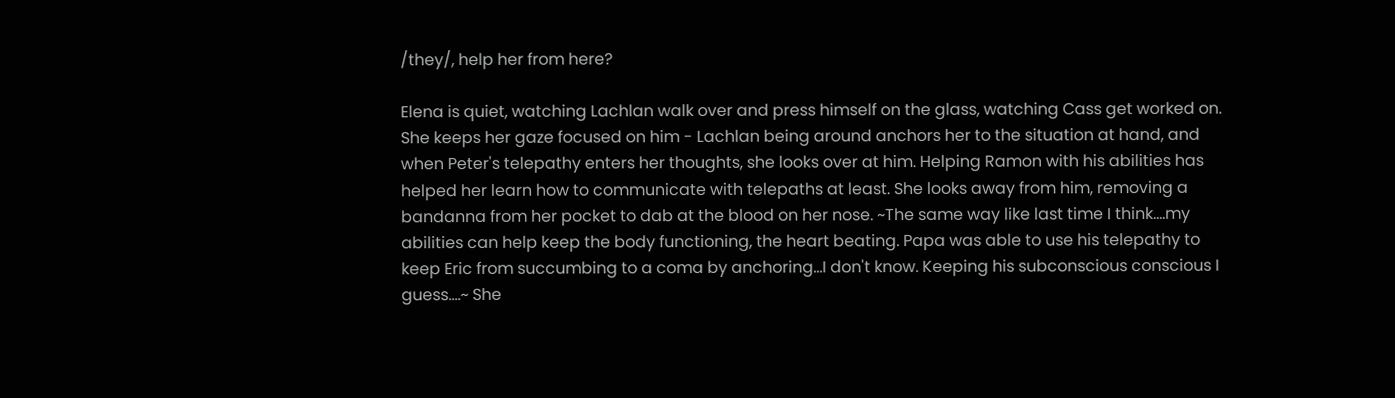/they/, help her from here?

Elena is quiet, watching Lachlan walk over and press himself on the glass, watching Cass get worked on. She keeps her gaze focused on him - Lachlan being around anchors her to the situation at hand, and when Peter's telepathy enters her thoughts, she looks over at him. Helping Ramon with his abilities has helped her learn how to communicate with telepaths at least. She looks away from him, removing a bandanna from her pocket to dab at the blood on her nose. ~The same way like last time I think….my abilities can help keep the body functioning, the heart beating. Papa was able to use his telepathy to keep Eric from succumbing to a coma by anchoring…I don't know. Keeping his subconscious conscious I guess….~ She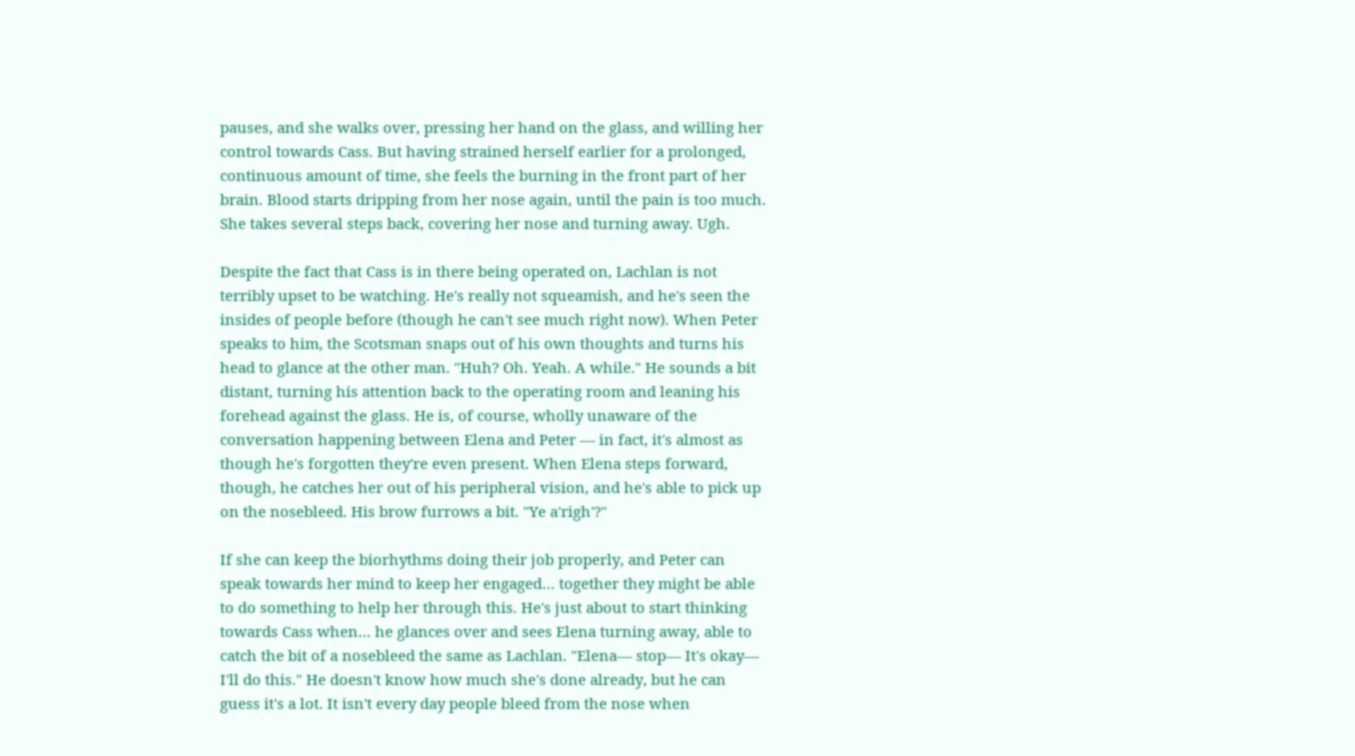pauses, and she walks over, pressing her hand on the glass, and willing her control towards Cass. But having strained herself earlier for a prolonged, continuous amount of time, she feels the burning in the front part of her brain. Blood starts dripping from her nose again, until the pain is too much. She takes several steps back, covering her nose and turning away. Ugh.

Despite the fact that Cass is in there being operated on, Lachlan is not terribly upset to be watching. He's really not squeamish, and he's seen the insides of people before (though he can't see much right now). When Peter speaks to him, the Scotsman snaps out of his own thoughts and turns his head to glance at the other man. "Huh? Oh. Yeah. A while." He sounds a bit distant, turning his attention back to the operating room and leaning his forehead against the glass. He is, of course, wholly unaware of the conversation happening between Elena and Peter — in fact, it's almost as though he's forgotten they're even present. When Elena steps forward, though, he catches her out of his peripheral vision, and he's able to pick up on the nosebleed. His brow furrows a bit. "Ye a'righ'?"

If she can keep the biorhythms doing their job properly, and Peter can speak towards her mind to keep her engaged… together they might be able to do something to help her through this. He's just about to start thinking towards Cass when… he glances over and sees Elena turning away, able to catch the bit of a nosebleed the same as Lachlan. "Elena— stop— It's okay— I'll do this." He doesn't know how much she's done already, but he can guess it's a lot. It isn't every day people bleed from the nose when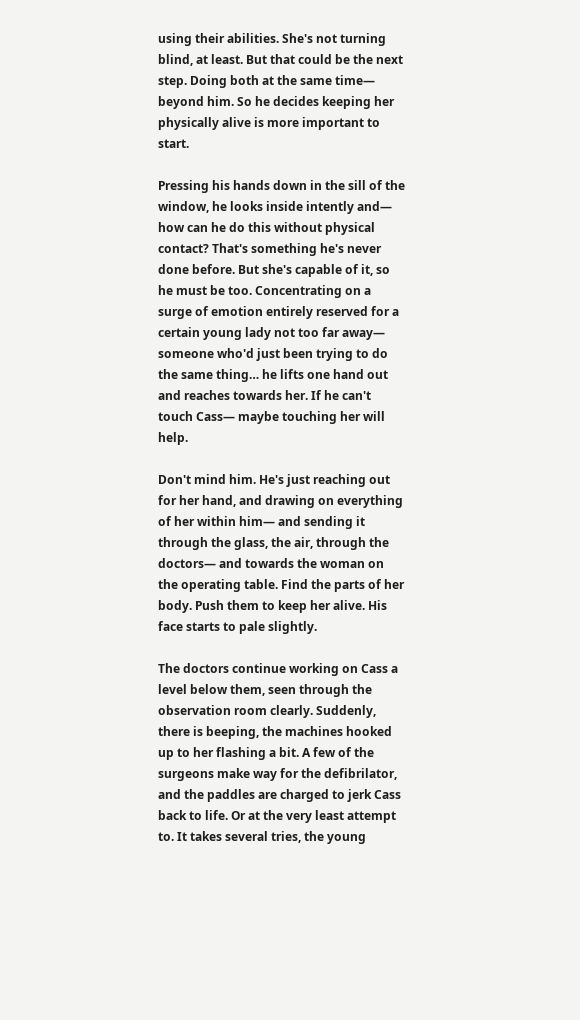using their abilities. She's not turning blind, at least. But that could be the next step. Doing both at the same time— beyond him. So he decides keeping her physically alive is more important to start.

Pressing his hands down in the sill of the window, he looks inside intently and— how can he do this without physical contact? That's something he's never done before. But she's capable of it, so he must be too. Concentrating on a surge of emotion entirely reserved for a certain young lady not too far away— someone who'd just been trying to do the same thing… he lifts one hand out and reaches towards her. If he can't touch Cass— maybe touching her will help.

Don't mind him. He's just reaching out for her hand, and drawing on everything of her within him— and sending it through the glass, the air, through the doctors— and towards the woman on the operating table. Find the parts of her body. Push them to keep her alive. His face starts to pale slightly.

The doctors continue working on Cass a level below them, seen through the observation room clearly. Suddenly, there is beeping, the machines hooked up to her flashing a bit. A few of the surgeons make way for the defibrilator, and the paddles are charged to jerk Cass back to life. Or at the very least attempt to. It takes several tries, the young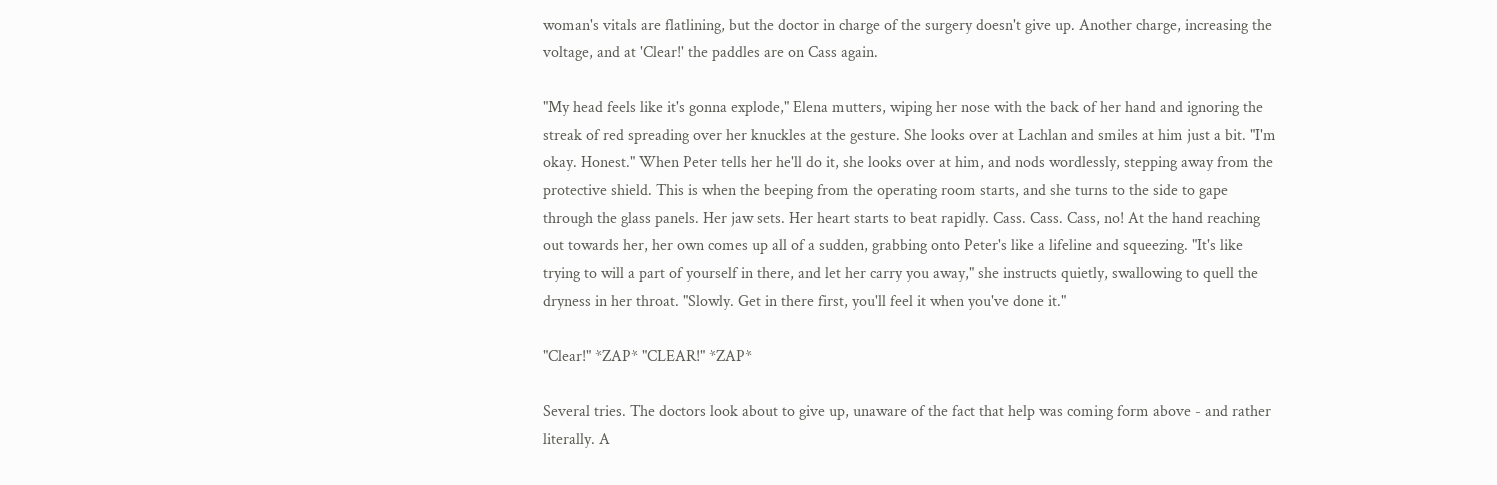woman's vitals are flatlining, but the doctor in charge of the surgery doesn't give up. Another charge, increasing the voltage, and at 'Clear!' the paddles are on Cass again.

"My head feels like it's gonna explode," Elena mutters, wiping her nose with the back of her hand and ignoring the streak of red spreading over her knuckles at the gesture. She looks over at Lachlan and smiles at him just a bit. "I'm okay. Honest." When Peter tells her he'll do it, she looks over at him, and nods wordlessly, stepping away from the protective shield. This is when the beeping from the operating room starts, and she turns to the side to gape through the glass panels. Her jaw sets. Her heart starts to beat rapidly. Cass. Cass. Cass, no! At the hand reaching out towards her, her own comes up all of a sudden, grabbing onto Peter's like a lifeline and squeezing. "It's like trying to will a part of yourself in there, and let her carry you away," she instructs quietly, swallowing to quell the dryness in her throat. "Slowly. Get in there first, you'll feel it when you've done it."

"Clear!" *ZAP* "CLEAR!" *ZAP*

Several tries. The doctors look about to give up, unaware of the fact that help was coming form above - and rather literally. A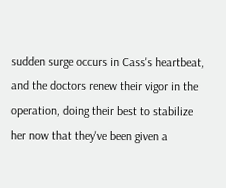sudden surge occurs in Cass's heartbeat, and the doctors renew their vigor in the operation, doing their best to stabilize her now that they've been given a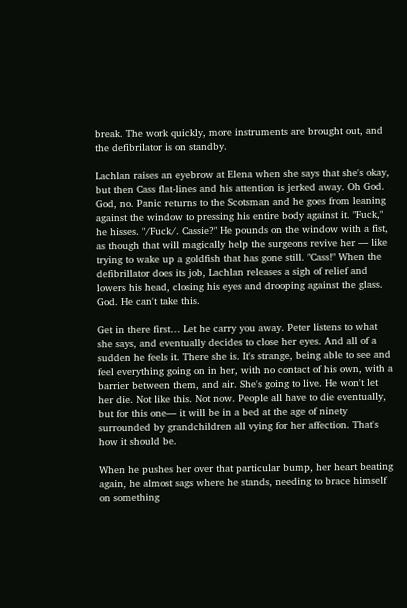break. The work quickly, more instruments are brought out, and the defibrilator is on standby.

Lachlan raises an eyebrow at Elena when she says that she's okay, but then Cass flat-lines and his attention is jerked away. Oh God. God, no. Panic returns to the Scotsman and he goes from leaning against the window to pressing his entire body against it. "Fuck," he hisses. "/Fuck/. Cassie?" He pounds on the window with a fist, as though that will magically help the surgeons revive her — like trying to wake up a goldfish that has gone still. "Cass!" When the defibrillator does its job, Lachlan releases a sigh of relief and lowers his head, closing his eyes and drooping against the glass. God. He can't take this.

Get in there first… Let he carry you away. Peter listens to what she says, and eventually decides to close her eyes. And all of a sudden he feels it. There she is. It's strange, being able to see and feel everything going on in her, with no contact of his own, with a barrier between them, and air. She's going to live. He won't let her die. Not like this. Not now. People all have to die eventually, but for this one— it will be in a bed at the age of ninety surrounded by grandchildren all vying for her affection. That's how it should be.

When he pushes her over that particular bump, her heart beating again, he almost sags where he stands, needing to brace himself on something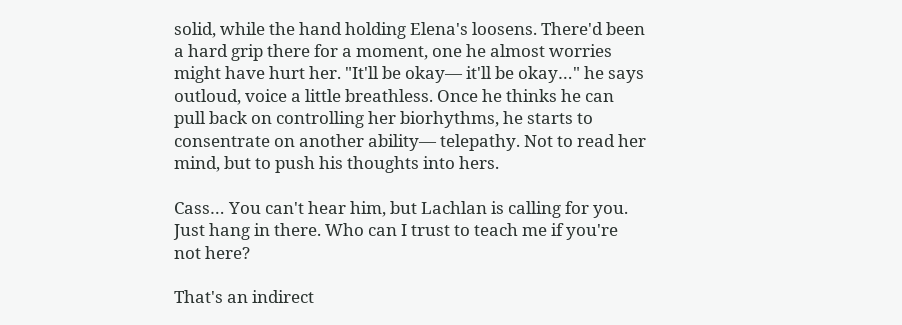solid, while the hand holding Elena's loosens. There'd been a hard grip there for a moment, one he almost worries might have hurt her. "It'll be okay— it'll be okay…" he says outloud, voice a little breathless. Once he thinks he can pull back on controlling her biorhythms, he starts to consentrate on another ability— telepathy. Not to read her mind, but to push his thoughts into hers.

Cass… You can't hear him, but Lachlan is calling for you. Just hang in there. Who can I trust to teach me if you're not here?

That's an indirect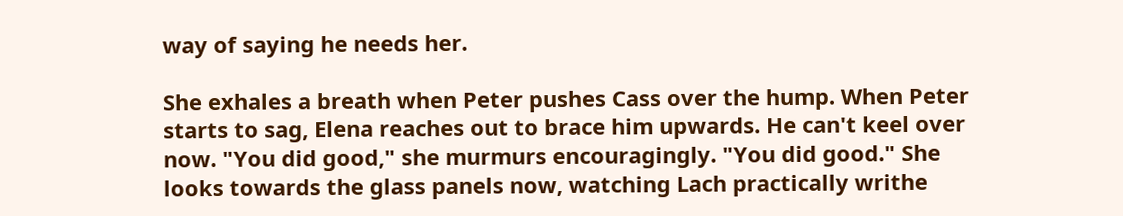way of saying he needs her.

She exhales a breath when Peter pushes Cass over the hump. When Peter starts to sag, Elena reaches out to brace him upwards. He can't keel over now. "You did good," she murmurs encouragingly. "You did good." She looks towards the glass panels now, watching Lach practically writhe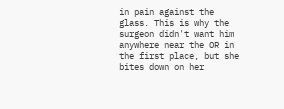in pain against the glass. This is why the surgeon didn't want him anywhere near the OR in the first place, but she bites down on her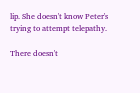lip. She doesn't know Peter's trying to attempt telepathy.

There doesn't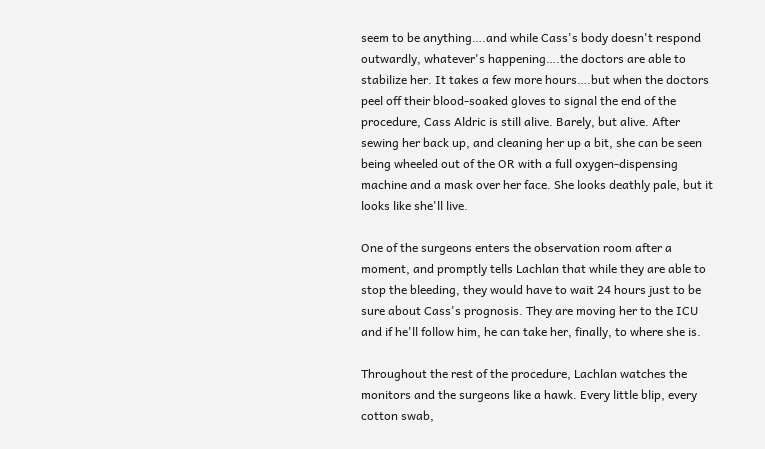seem to be anything….and while Cass's body doesn't respond outwardly, whatever's happening….the doctors are able to stabilize her. It takes a few more hours….but when the doctors peel off their blood-soaked gloves to signal the end of the procedure, Cass Aldric is still alive. Barely, but alive. After sewing her back up, and cleaning her up a bit, she can be seen being wheeled out of the OR with a full oxygen-dispensing machine and a mask over her face. She looks deathly pale, but it looks like she'll live.

One of the surgeons enters the observation room after a moment, and promptly tells Lachlan that while they are able to stop the bleeding, they would have to wait 24 hours just to be sure about Cass's prognosis. They are moving her to the ICU and if he'll follow him, he can take her, finally, to where she is.

Throughout the rest of the procedure, Lachlan watches the monitors and the surgeons like a hawk. Every little blip, every cotton swab,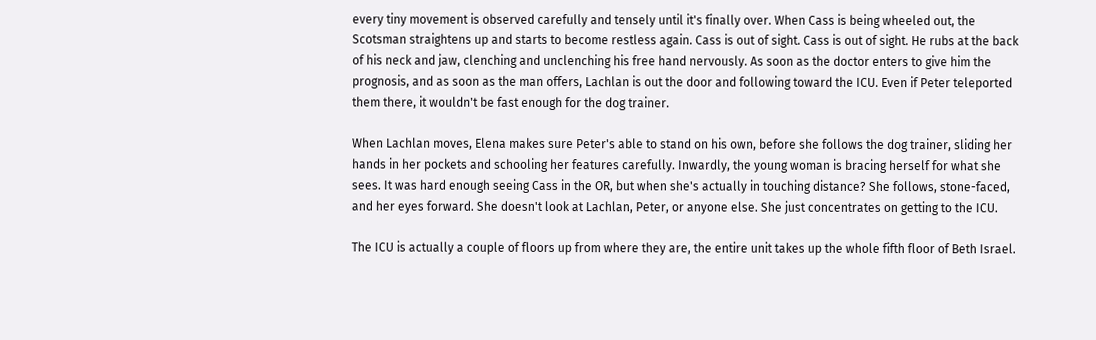every tiny movement is observed carefully and tensely until it's finally over. When Cass is being wheeled out, the Scotsman straightens up and starts to become restless again. Cass is out of sight. Cass is out of sight. He rubs at the back of his neck and jaw, clenching and unclenching his free hand nervously. As soon as the doctor enters to give him the prognosis, and as soon as the man offers, Lachlan is out the door and following toward the ICU. Even if Peter teleported them there, it wouldn't be fast enough for the dog trainer.

When Lachlan moves, Elena makes sure Peter's able to stand on his own, before she follows the dog trainer, sliding her hands in her pockets and schooling her features carefully. Inwardly, the young woman is bracing herself for what she sees. It was hard enough seeing Cass in the OR, but when she's actually in touching distance? She follows, stone-faced, and her eyes forward. She doesn't look at Lachlan, Peter, or anyone else. She just concentrates on getting to the ICU.

The ICU is actually a couple of floors up from where they are, the entire unit takes up the whole fifth floor of Beth Israel.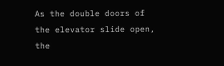As the double doors of the elevator slide open, the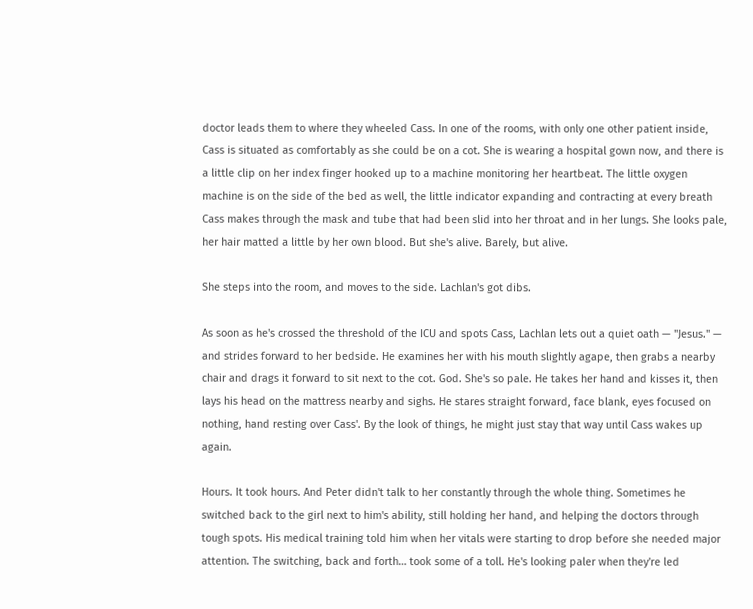doctor leads them to where they wheeled Cass. In one of the rooms, with only one other patient inside, Cass is situated as comfortably as she could be on a cot. She is wearing a hospital gown now, and there is a little clip on her index finger hooked up to a machine monitoring her heartbeat. The little oxygen machine is on the side of the bed as well, the little indicator expanding and contracting at every breath Cass makes through the mask and tube that had been slid into her throat and in her lungs. She looks pale, her hair matted a little by her own blood. But she's alive. Barely, but alive.

She steps into the room, and moves to the side. Lachlan's got dibs.

As soon as he's crossed the threshold of the ICU and spots Cass, Lachlan lets out a quiet oath — "Jesus." — and strides forward to her bedside. He examines her with his mouth slightly agape, then grabs a nearby chair and drags it forward to sit next to the cot. God. She's so pale. He takes her hand and kisses it, then lays his head on the mattress nearby and sighs. He stares straight forward, face blank, eyes focused on nothing, hand resting over Cass'. By the look of things, he might just stay that way until Cass wakes up again.

Hours. It took hours. And Peter didn't talk to her constantly through the whole thing. Sometimes he switched back to the girl next to him's ability, still holding her hand, and helping the doctors through tough spots. His medical training told him when her vitals were starting to drop before she needed major attention. The switching, back and forth… took some of a toll. He's looking paler when they're led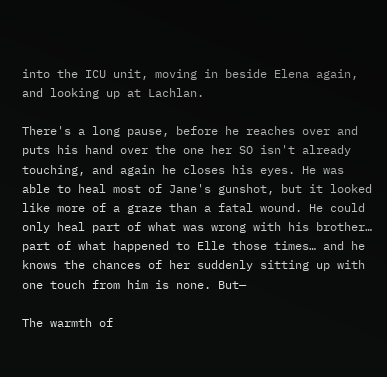into the ICU unit, moving in beside Elena again, and looking up at Lachlan.

There's a long pause, before he reaches over and puts his hand over the one her SO isn't already touching, and again he closes his eyes. He was able to heal most of Jane's gunshot, but it looked like more of a graze than a fatal wound. He could only heal part of what was wrong with his brother… part of what happened to Elle those times… and he knows the chances of her suddenly sitting up with one touch from him is none. But—

The warmth of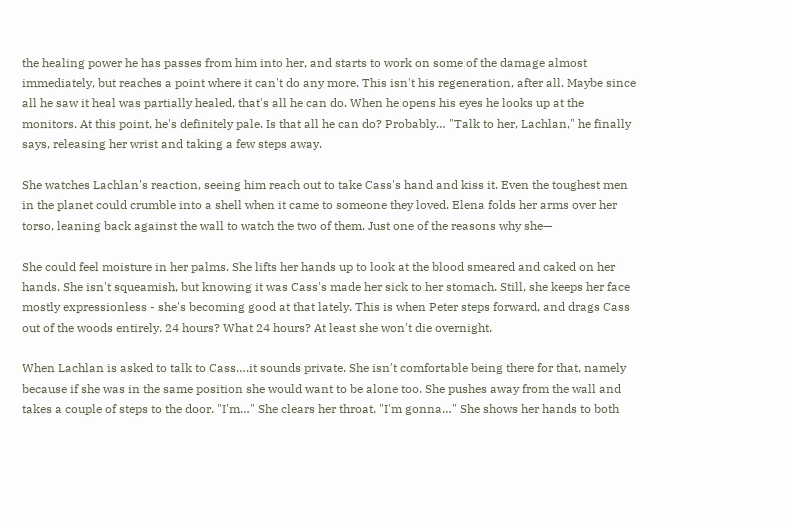the healing power he has passes from him into her, and starts to work on some of the damage almost immediately, but reaches a point where it can't do any more. This isn't his regeneration, after all. Maybe since all he saw it heal was partially healed, that's all he can do. When he opens his eyes he looks up at the monitors. At this point, he's definitely pale. Is that all he can do? Probably… "Talk to her, Lachlan," he finally says, releasing her wrist and taking a few steps away.

She watches Lachlan's reaction, seeing him reach out to take Cass's hand and kiss it. Even the toughest men in the planet could crumble into a shell when it came to someone they loved. Elena folds her arms over her torso, leaning back against the wall to watch the two of them. Just one of the reasons why she—

She could feel moisture in her palms. She lifts her hands up to look at the blood smeared and caked on her hands. She isn't squeamish, but knowing it was Cass's made her sick to her stomach. Still, she keeps her face mostly expressionless - she's becoming good at that lately. This is when Peter steps forward, and drags Cass out of the woods entirely. 24 hours? What 24 hours? At least she won't die overnight.

When Lachlan is asked to talk to Cass….it sounds private. She isn't comfortable being there for that, namely because if she was in the same position she would want to be alone too. She pushes away from the wall and takes a couple of steps to the door. "I'm…" She clears her throat. "I'm gonna…" She shows her hands to both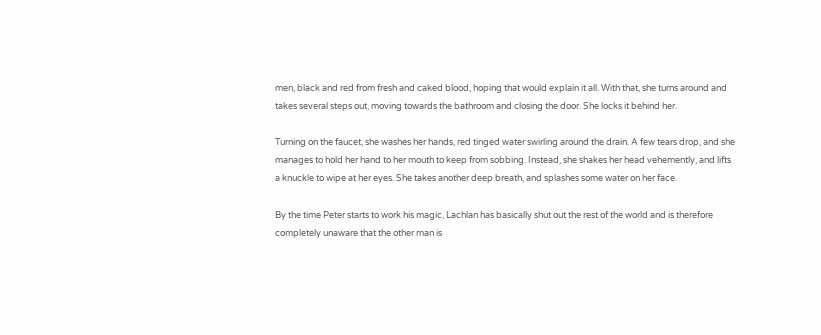men, black and red from fresh and caked blood, hoping that would explain it all. With that, she turns around and takes several steps out, moving towards the bathroom and closing the door. She locks it behind her.

Turning on the faucet, she washes her hands, red tinged water swirling around the drain. A few tears drop, and she manages to hold her hand to her mouth to keep from sobbing. Instead, she shakes her head vehemently, and lifts a knuckle to wipe at her eyes. She takes another deep breath, and splashes some water on her face.

By the time Peter starts to work his magic, Lachlan has basically shut out the rest of the world and is therefore completely unaware that the other man is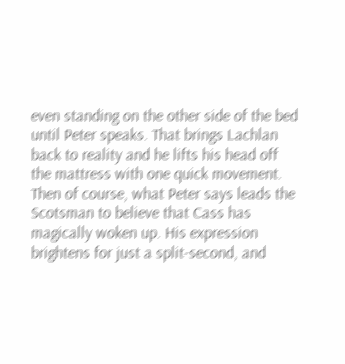even standing on the other side of the bed until Peter speaks. That brings Lachlan back to reality and he lifts his head off the mattress with one quick movement. Then of course, what Peter says leads the Scotsman to believe that Cass has magically woken up. His expression brightens for just a split-second, and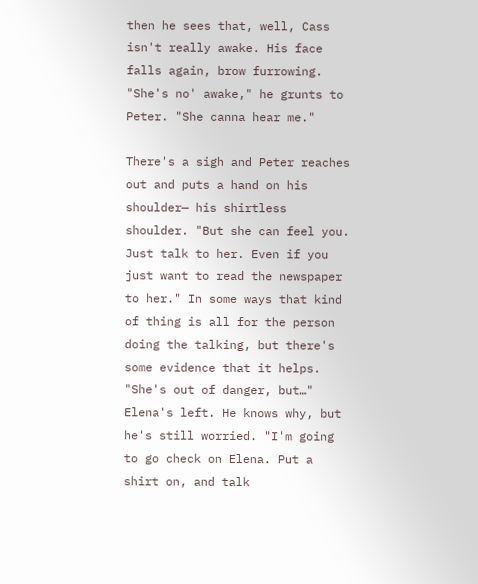then he sees that, well, Cass isn't really awake. His face falls again, brow furrowing. "She's no' awake," he grunts to Peter. "She canna hear me."

There's a sigh and Peter reaches out and puts a hand on his shoulder— his shirtless shoulder. "But she can feel you. Just talk to her. Even if you just want to read the newspaper to her." In some ways that kind of thing is all for the person doing the talking, but there's some evidence that it helps. "She's out of danger, but…" Elena's left. He knows why, but he's still worried. "I'm going to go check on Elena. Put a shirt on, and talk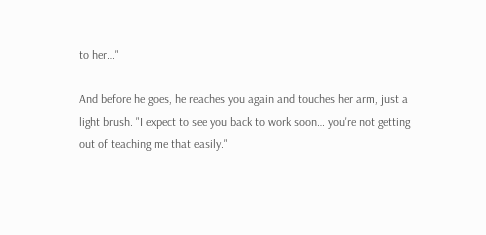to her…"

And before he goes, he reaches you again and touches her arm, just a light brush. "I expect to see you back to work soon… you're not getting out of teaching me that easily."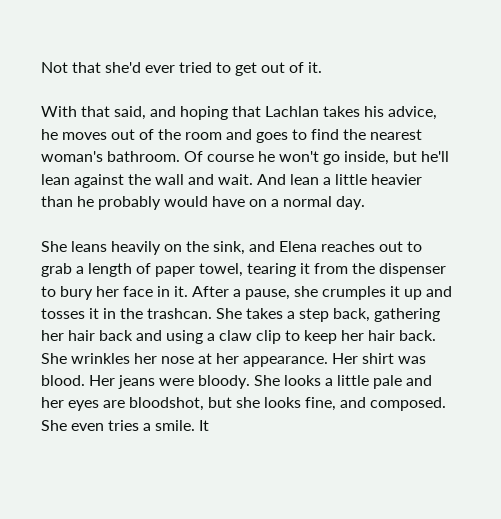Not that she'd ever tried to get out of it.

With that said, and hoping that Lachlan takes his advice, he moves out of the room and goes to find the nearest woman's bathroom. Of course he won't go inside, but he'll lean against the wall and wait. And lean a little heavier than he probably would have on a normal day.

She leans heavily on the sink, and Elena reaches out to grab a length of paper towel, tearing it from the dispenser to bury her face in it. After a pause, she crumples it up and tosses it in the trashcan. She takes a step back, gathering her hair back and using a claw clip to keep her hair back. She wrinkles her nose at her appearance. Her shirt was blood. Her jeans were bloody. She looks a little pale and her eyes are bloodshot, but she looks fine, and composed. She even tries a smile. It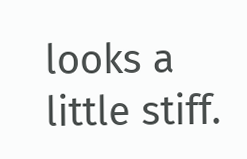looks a little stiff.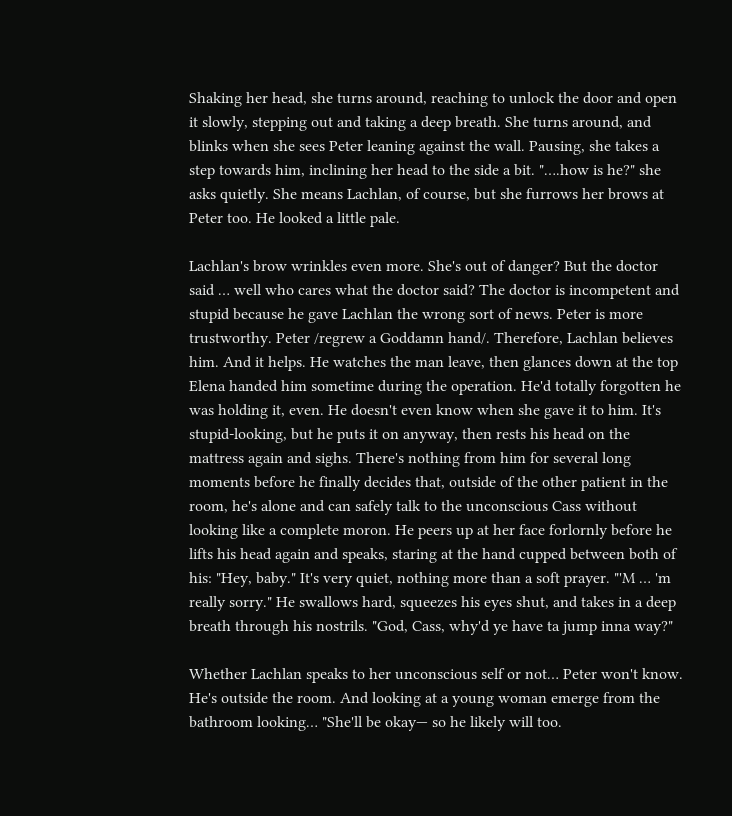Shaking her head, she turns around, reaching to unlock the door and open it slowly, stepping out and taking a deep breath. She turns around, and blinks when she sees Peter leaning against the wall. Pausing, she takes a step towards him, inclining her head to the side a bit. "….how is he?" she asks quietly. She means Lachlan, of course, but she furrows her brows at Peter too. He looked a little pale.

Lachlan's brow wrinkles even more. She's out of danger? But the doctor said … well who cares what the doctor said? The doctor is incompetent and stupid because he gave Lachlan the wrong sort of news. Peter is more trustworthy. Peter /regrew a Goddamn hand/. Therefore, Lachlan believes him. And it helps. He watches the man leave, then glances down at the top Elena handed him sometime during the operation. He'd totally forgotten he was holding it, even. He doesn't even know when she gave it to him. It's stupid-looking, but he puts it on anyway, then rests his head on the mattress again and sighs. There's nothing from him for several long moments before he finally decides that, outside of the other patient in the room, he's alone and can safely talk to the unconscious Cass without looking like a complete moron. He peers up at her face forlornly before he lifts his head again and speaks, staring at the hand cupped between both of his: "Hey, baby." It's very quiet, nothing more than a soft prayer. "'M … 'm really sorry." He swallows hard, squeezes his eyes shut, and takes in a deep breath through his nostrils. "God, Cass, why'd ye have ta jump inna way?"

Whether Lachlan speaks to her unconscious self or not… Peter won't know. He's outside the room. And looking at a young woman emerge from the bathroom looking… "She'll be okay— so he likely will too.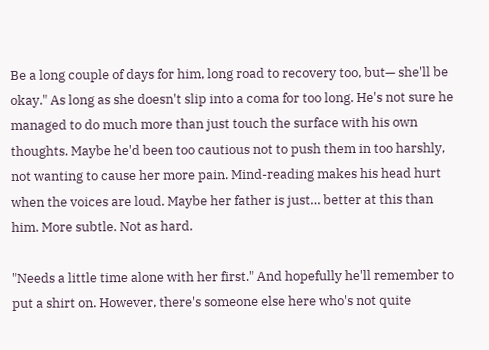Be a long couple of days for him, long road to recovery too, but— she'll be okay." As long as she doesn't slip into a coma for too long. He's not sure he managed to do much more than just touch the surface with his own thoughts. Maybe he'd been too cautious not to push them in too harshly, not wanting to cause her more pain. Mind-reading makes his head hurt when the voices are loud. Maybe her father is just… better at this than him. More subtle. Not as hard.

"Needs a little time alone with her first." And hopefully he'll remember to put a shirt on. However, there's someone else here who's not quite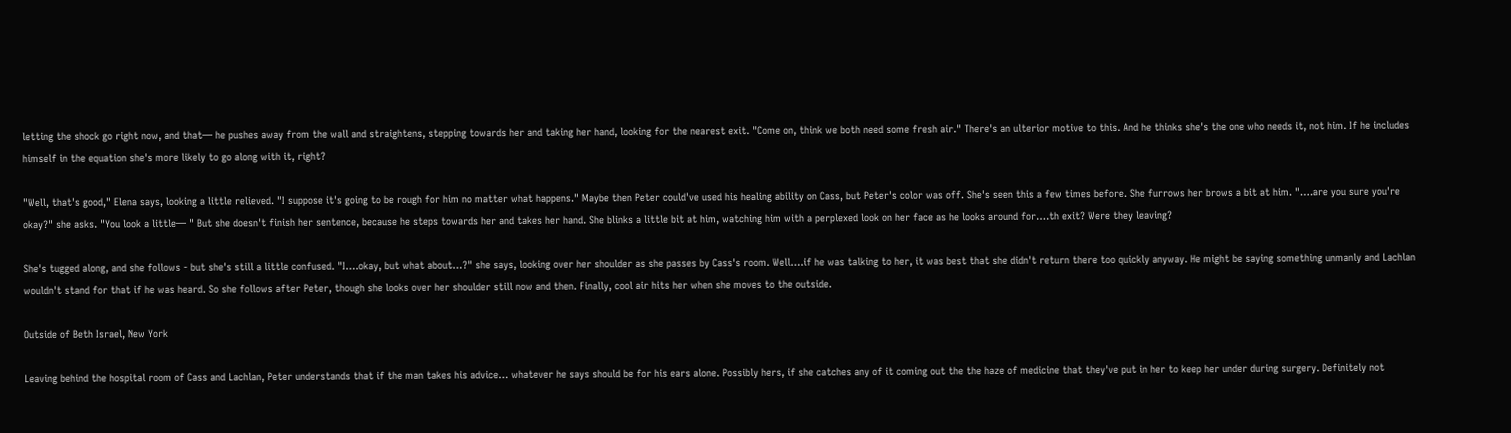letting the shock go right now, and that— he pushes away from the wall and straightens, stepping towards her and taking her hand, looking for the nearest exit. "Come on, think we both need some fresh air." There's an ulterior motive to this. And he thinks she's the one who needs it, not him. If he includes himself in the equation she's more likely to go along with it, right?

"Well, that's good," Elena says, looking a little relieved. "I suppose it's going to be rough for him no matter what happens." Maybe then Peter could've used his healing ability on Cass, but Peter's color was off. She's seen this a few times before. She furrows her brows a bit at him. "….are you sure you're okay?" she asks. "You look a little— " But she doesn't finish her sentence, because he steps towards her and takes her hand. She blinks a little bit at him, watching him with a perplexed look on her face as he looks around for….th exit? Were they leaving?

She's tugged along, and she follows - but she's still a little confused. "I….okay, but what about…?" she says, looking over her shoulder as she passes by Cass's room. Well….if he was talking to her, it was best that she didn't return there too quickly anyway. He might be saying something unmanly and Lachlan wouldn't stand for that if he was heard. So she follows after Peter, though she looks over her shoulder still now and then. Finally, cool air hits her when she moves to the outside.

Outside of Beth Israel, New York

Leaving behind the hospital room of Cass and Lachlan, Peter understands that if the man takes his advice… whatever he says should be for his ears alone. Possibly hers, if she catches any of it coming out the the haze of medicine that they've put in her to keep her under during surgery. Definitely not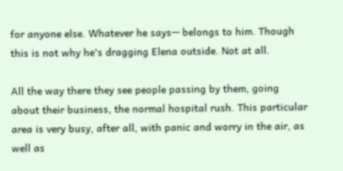for anyone else. Whatever he says— belongs to him. Though this is not why he's dragging Elena outside. Not at all.

All the way there they see people passing by them, going about their business, the normal hospital rush. This particular area is very busy, after all, with panic and worry in the air, as well as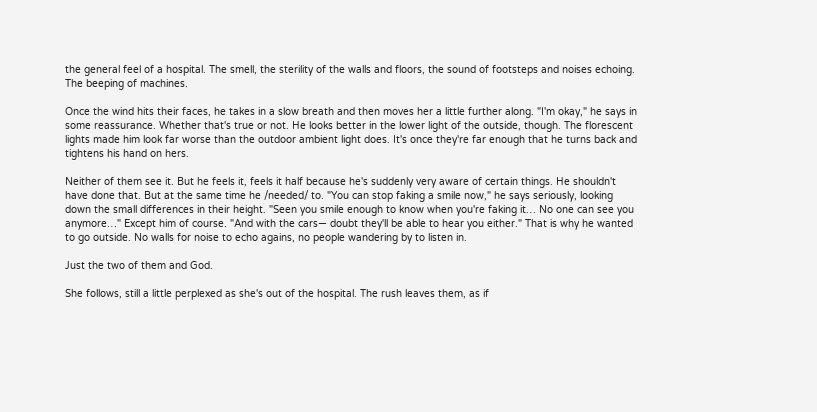the general feel of a hospital. The smell, the sterility of the walls and floors, the sound of footsteps and noises echoing. The beeping of machines.

Once the wind hits their faces, he takes in a slow breath and then moves her a little further along. "I'm okay," he says in some reassurance. Whether that's true or not. He looks better in the lower light of the outside, though. The florescent lights made him look far worse than the outdoor ambient light does. It's once they're far enough that he turns back and tightens his hand on hers.

Neither of them see it. But he feels it, feels it half because he's suddenly very aware of certain things. He shouldn't have done that. But at the same time he /needed/ to. "You can stop faking a smile now," he says seriously, looking down the small differences in their height. "Seen you smile enough to know when you're faking it… No one can see you anymore…" Except him of course. "And with the cars— doubt they'll be able to hear you either." That is why he wanted to go outside. No walls for noise to echo agains, no people wandering by to listen in.

Just the two of them and God.

She follows, still a little perplexed as she's out of the hospital. The rush leaves them, as if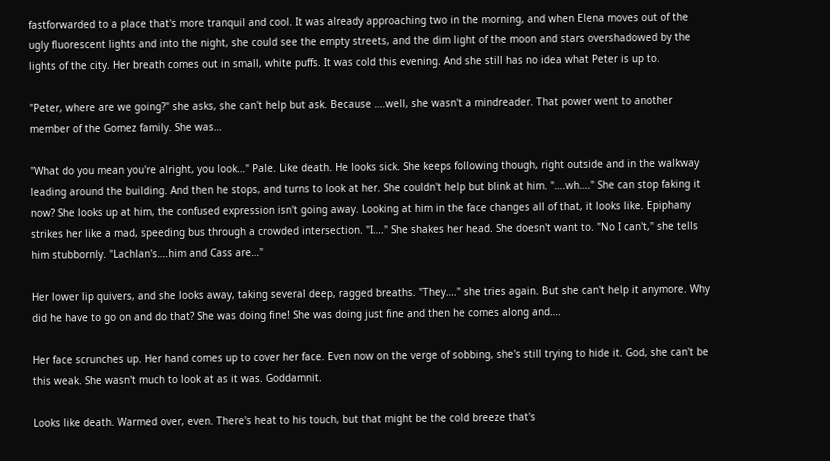fastforwarded to a place that's more tranquil and cool. It was already approaching two in the morning, and when Elena moves out of the ugly fluorescent lights and into the night, she could see the empty streets, and the dim light of the moon and stars overshadowed by the lights of the city. Her breath comes out in small, white puffs. It was cold this evening. And she still has no idea what Peter is up to.

"Peter, where are we going?" she asks, she can't help but ask. Because ….well, she wasn't a mindreader. That power went to another member of the Gomez family. She was…

"What do you mean you're alright, you look…" Pale. Like death. He looks sick. She keeps following though, right outside and in the walkway leading around the building. And then he stops, and turns to look at her. She couldn't help but blink at him. "….wh…." She can stop faking it now? She looks up at him, the confused expression isn't going away. Looking at him in the face changes all of that, it looks like. Epiphany strikes her like a mad, speeding bus through a crowded intersection. "I…." She shakes her head. She doesn't want to. "No I can't," she tells him stubbornly. "Lachlan's….him and Cass are…"

Her lower lip quivers, and she looks away, taking several deep, ragged breaths. "They…." she tries again. But she can't help it anymore. Why did he have to go on and do that? She was doing fine! She was doing just fine and then he comes along and….

Her face scrunches up. Her hand comes up to cover her face. Even now on the verge of sobbing, she's still trying to hide it. God, she can't be this weak. She wasn't much to look at as it was. Goddamnit.

Looks like death. Warmed over, even. There's heat to his touch, but that might be the cold breeze that's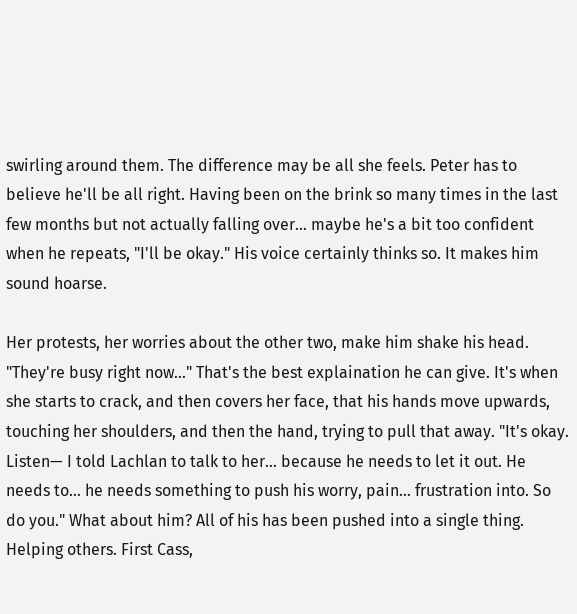swirling around them. The difference may be all she feels. Peter has to believe he'll be all right. Having been on the brink so many times in the last few months but not actually falling over… maybe he's a bit too confident when he repeats, "I'll be okay." His voice certainly thinks so. It makes him sound hoarse.

Her protests, her worries about the other two, make him shake his head. "They're busy right now…" That's the best explaination he can give. It's when she starts to crack, and then covers her face, that his hands move upwards, touching her shoulders, and then the hand, trying to pull that away. "It's okay. Listen— I told Lachlan to talk to her… because he needs to let it out. He needs to… he needs something to push his worry, pain… frustration into. So do you." What about him? All of his has been pushed into a single thing. Helping others. First Cass,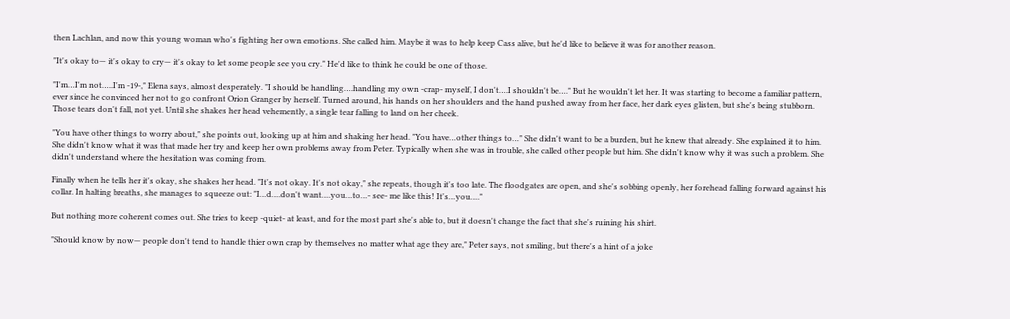then Lachlan, and now this young woman who's fighting her own emotions. She called him. Maybe it was to help keep Cass alive, but he'd like to believe it was for another reason.

"It's okay to— it's okay to cry— it's okay to let some people see you cry." He'd like to think he could be one of those.

"I'm…I'm not…..I'm -19-," Elena says, almost desperately. "I should be handling….handling my own -crap- myself, I don't….I shouldn't be…." But he wouldn't let her. It was starting to become a familiar pattern, ever since he convinced her not to go confront Orion Granger by herself. Turned around, his hands on her shoulders and the hand pushed away from her face, her dark eyes glisten, but she's being stubborn. Those tears don't fall, not yet. Until she shakes her head vehemently, a single tear falling to land on her cheek.

"You have other things to worry about," she points out, looking up at him and shaking her head. "You have…other things to…" She didn't want to be a burden, but he knew that already. She explained it to him. She didn't know what it was that made her try and keep her own problems away from Peter. Typically when she was in trouble, she called other people but him. She didn't know why it was such a problem. She didn't understand where the hesitation was coming from.

Finally when he tells her it's okay, she shakes her head. "It's not okay. It's not okay," she repeats, though it's too late. The floodgates are open, and she's sobbing openly, her forehead falling forward against his collar. In halting breaths, she manages to squeeze out: "I…d….don't want….you…to…- see- me like this! It's…you…."

But nothing more coherent comes out. She tries to keep -quiet- at least, and for the most part she's able to, but it doesn't change the fact that she's ruining his shirt.

"Should know by now— people don't tend to handle thier own crap by themselves no matter what age they are," Peter says, not smiling, but there's a hint of a joke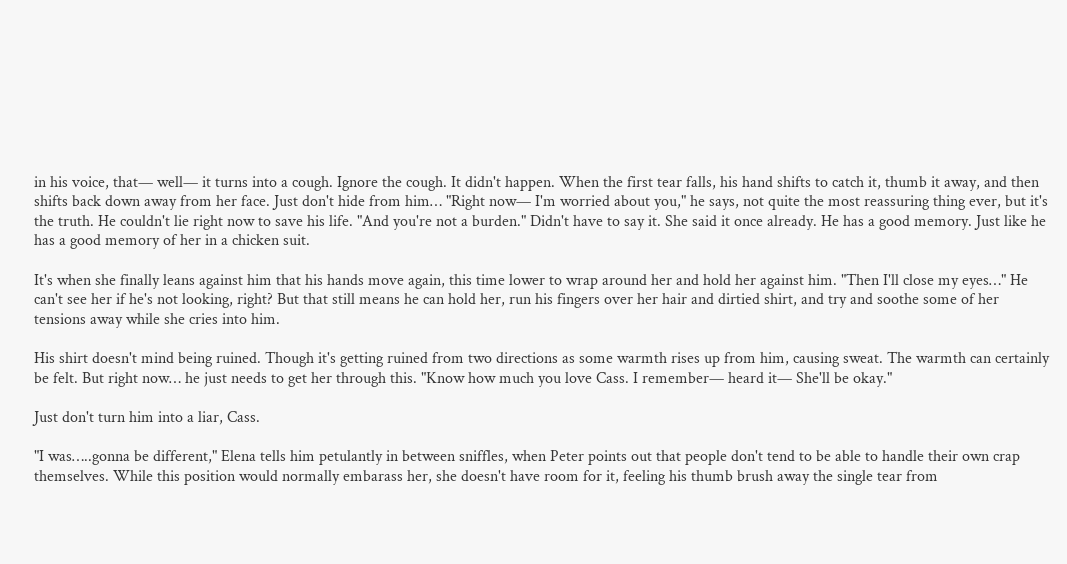in his voice, that— well— it turns into a cough. Ignore the cough. It didn't happen. When the first tear falls, his hand shifts to catch it, thumb it away, and then shifts back down away from her face. Just don't hide from him… "Right now— I'm worried about you," he says, not quite the most reassuring thing ever, but it's the truth. He couldn't lie right now to save his life. "And you're not a burden." Didn't have to say it. She said it once already. He has a good memory. Just like he has a good memory of her in a chicken suit.

It's when she finally leans against him that his hands move again, this time lower to wrap around her and hold her against him. "Then I'll close my eyes…" He can't see her if he's not looking, right? But that still means he can hold her, run his fingers over her hair and dirtied shirt, and try and soothe some of her tensions away while she cries into him.

His shirt doesn't mind being ruined. Though it's getting ruined from two directions as some warmth rises up from him, causing sweat. The warmth can certainly be felt. But right now… he just needs to get her through this. "Know how much you love Cass. I remember— heard it— She'll be okay."

Just don't turn him into a liar, Cass.

"I was…..gonna be different," Elena tells him petulantly in between sniffles, when Peter points out that people don't tend to be able to handle their own crap themselves. While this position would normally embarass her, she doesn't have room for it, feeling his thumb brush away the single tear from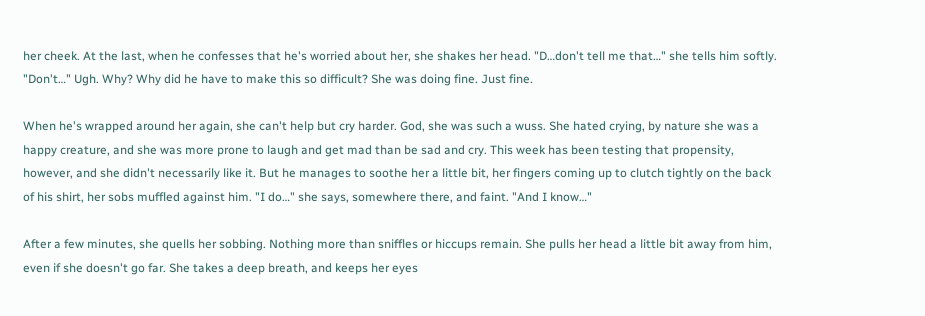her cheek. At the last, when he confesses that he's worried about her, she shakes her head. "D…don't tell me that…" she tells him softly. "Don't…" Ugh. Why? Why did he have to make this so difficult? She was doing fine. Just fine.

When he's wrapped around her again, she can't help but cry harder. God, she was such a wuss. She hated crying, by nature she was a happy creature, and she was more prone to laugh and get mad than be sad and cry. This week has been testing that propensity, however, and she didn't necessarily like it. But he manages to soothe her a little bit, her fingers coming up to clutch tightly on the back of his shirt, her sobs muffled against him. "I do…" she says, somewhere there, and faint. "And I know…"

After a few minutes, she quells her sobbing. Nothing more than sniffles or hiccups remain. She pulls her head a little bit away from him, even if she doesn't go far. She takes a deep breath, and keeps her eyes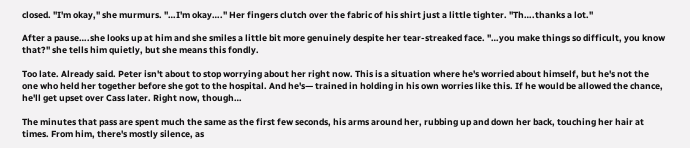closed. "I'm okay," she murmurs. "…I'm okay…." Her fingers clutch over the fabric of his shirt just a little tighter. "Th….thanks a lot."

After a pause….she looks up at him and she smiles a little bit more genuinely despite her tear-streaked face. "…you make things so difficult, you know that?" she tells him quietly, but she means this fondly.

Too late. Already said. Peter isn't about to stop worrying about her right now. This is a situation where he's worried about himself, but he's not the one who held her together before she got to the hospital. And he's— trained in holding in his own worries like this. If he would be allowed the chance, he'll get upset over Cass later. Right now, though…

The minutes that pass are spent much the same as the first few seconds, his arms around her, rubbing up and down her back, touching her hair at times. From him, there's mostly silence, as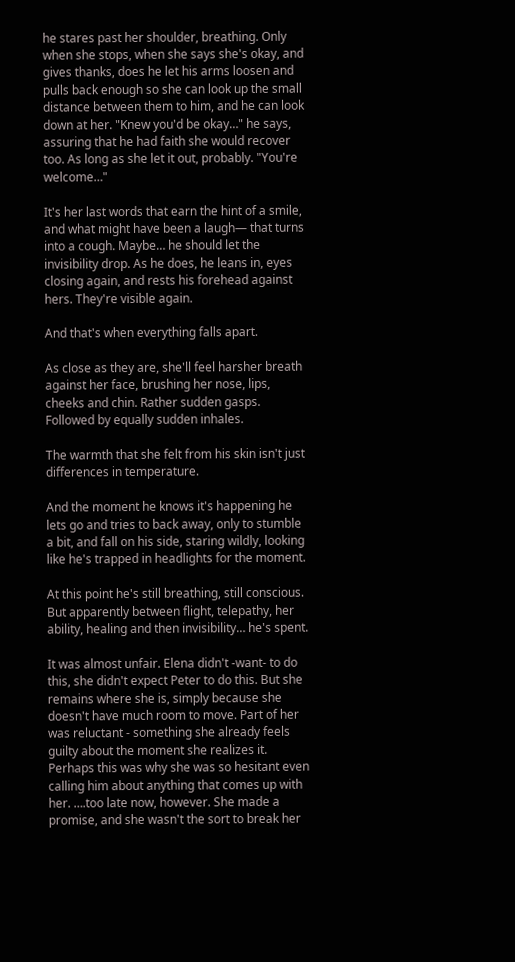he stares past her shoulder, breathing. Only when she stops, when she says she's okay, and gives thanks, does he let his arms loosen and pulls back enough so she can look up the small distance between them to him, and he can look down at her. "Knew you'd be okay…" he says, assuring that he had faith she would recover too. As long as she let it out, probably. "You're welcome…"

It's her last words that earn the hint of a smile, and what might have been a laugh— that turns into a cough. Maybe… he should let the invisibility drop. As he does, he leans in, eyes closing again, and rests his forehead against hers. They're visible again.

And that's when everything falls apart.

As close as they are, she'll feel harsher breath against her face, brushing her nose, lips, cheeks and chin. Rather sudden gasps. Followed by equally sudden inhales.

The warmth that she felt from his skin isn't just differences in temperature.

And the moment he knows it's happening he lets go and tries to back away, only to stumble a bit, and fall on his side, staring wildly, looking like he's trapped in headlights for the moment.

At this point he's still breathing, still conscious. But apparently between flight, telepathy, her ability, healing and then invisibility… he's spent.

It was almost unfair. Elena didn't -want- to do this, she didn't expect Peter to do this. But she remains where she is, simply because she doesn't have much room to move. Part of her was reluctant - something she already feels guilty about the moment she realizes it. Perhaps this was why she was so hesitant even calling him about anything that comes up with her. ….too late now, however. She made a promise, and she wasn't the sort to break her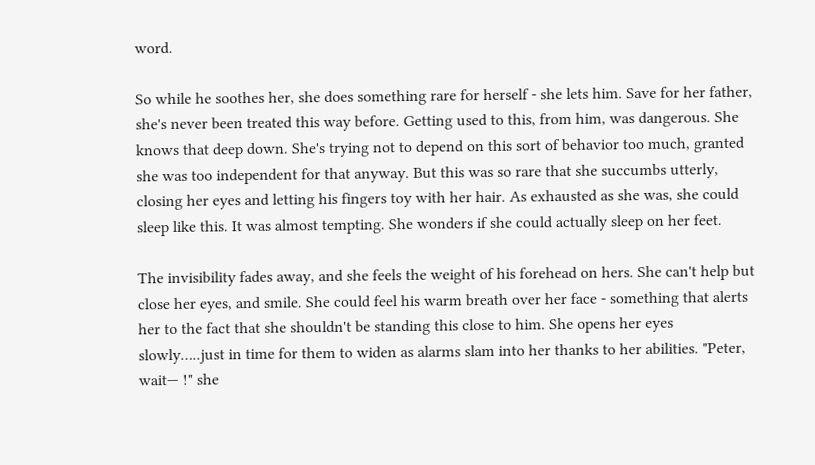word.

So while he soothes her, she does something rare for herself - she lets him. Save for her father, she's never been treated this way before. Getting used to this, from him, was dangerous. She knows that deep down. She's trying not to depend on this sort of behavior too much, granted she was too independent for that anyway. But this was so rare that she succumbs utterly, closing her eyes and letting his fingers toy with her hair. As exhausted as she was, she could sleep like this. It was almost tempting. She wonders if she could actually sleep on her feet.

The invisibility fades away, and she feels the weight of his forehead on hers. She can't help but close her eyes, and smile. She could feel his warm breath over her face - something that alerts her to the fact that she shouldn't be standing this close to him. She opens her eyes slowly…..just in time for them to widen as alarms slam into her thanks to her abilities. "Peter, wait— !" she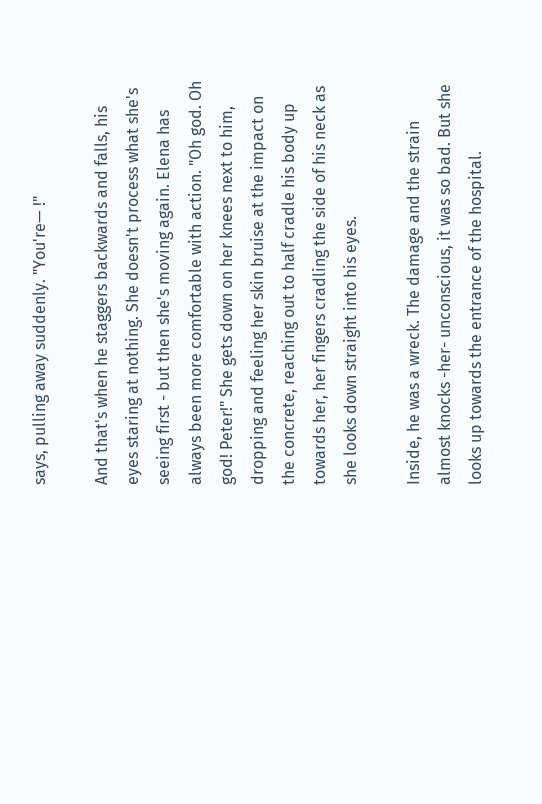says, pulling away suddenly. "You're— !"

And that's when he staggers backwards and falls, his eyes staring at nothing. She doesn't process what she's seeing first - but then she's moving again. Elena has always been more comfortable with action. "Oh god. Oh god! Peter!" She gets down on her knees next to him, dropping and feeling her skin bruise at the impact on the concrete, reaching out to half cradle his body up towards her, her fingers cradling the side of his neck as she looks down straight into his eyes.

Inside, he was a wreck. The damage and the strain almost knocks -her- unconscious, it was so bad. But she looks up towards the entrance of the hospital.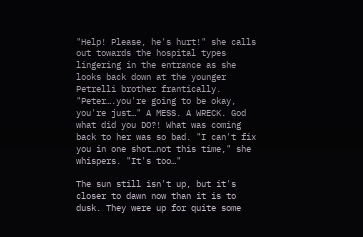"Help! Please, he's hurt!" she calls out towards the hospital types lingering in the entrance as she looks back down at the younger Petrelli brother frantically. "Peter….you're going to be okay, you're just…" A MESS. A WRECK. God what did you DO?! What was coming back to her was so bad. "I can't fix you in one shot…not this time," she whispers. "It's too…"

The sun still isn't up, but it's closer to dawn now than it is to dusk. They were up for quite some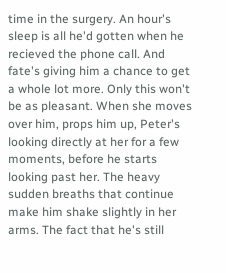time in the surgery. An hour's sleep is all he'd gotten when he recieved the phone call. And fate's giving him a chance to get a whole lot more. Only this won't be as pleasant. When she moves over him, props him up, Peter's looking directly at her for a few moments, before he starts looking past her. The heavy sudden breaths that continue make him shake slightly in her arms. The fact that he's still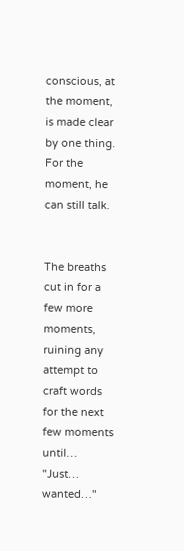conscious, at the moment, is made clear by one thing. For the moment, he can still talk.


The breaths cut in for a few more moments, ruining any attempt to craft words for the next few moments until… "Just… wanted…"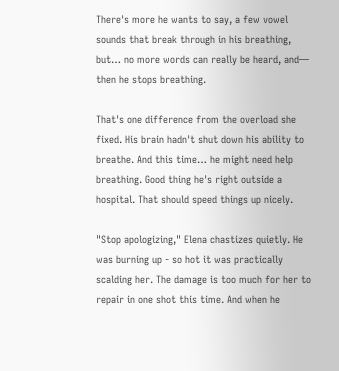There's more he wants to say, a few vowel sounds that break through in his breathing, but… no more words can really be heard, and— then he stops breathing.

That's one difference from the overload she fixed. His brain hadn't shut down his ability to breathe. And this time… he might need help breathing. Good thing he's right outside a hospital. That should speed things up nicely.

"Stop apologizing," Elena chastizes quietly. He was burning up - so hot it was practically scalding her. The damage is too much for her to repair in one shot this time. And when he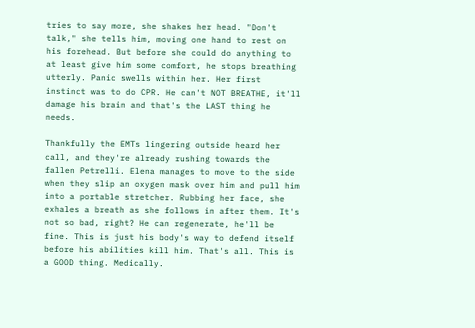tries to say more, she shakes her head. "Don't talk," she tells him, moving one hand to rest on his forehead. But before she could do anything to at least give him some comfort, he stops breathing utterly. Panic swells within her. Her first instinct was to do CPR. He can't NOT BREATHE, it'll damage his brain and that's the LAST thing he needs.

Thankfully the EMTs lingering outside heard her call, and they're already rushing towards the fallen Petrelli. Elena manages to move to the side when they slip an oxygen mask over him and pull him into a portable stretcher. Rubbing her face, she exhales a breath as she follows in after them. It's not so bad, right? He can regenerate, he'll be fine. This is just his body's way to defend itself before his abilities kill him. That's all. This is a GOOD thing. Medically.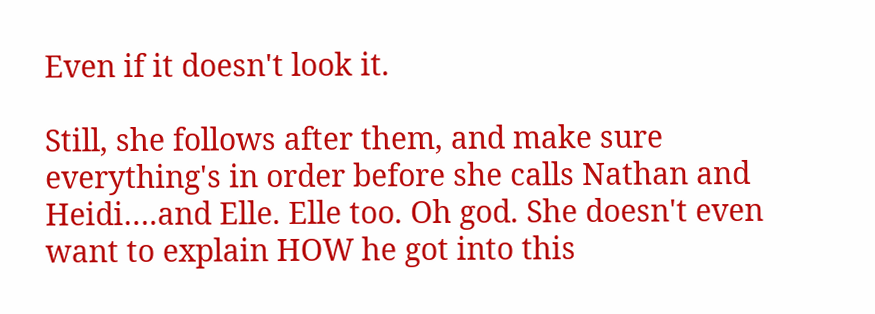Even if it doesn't look it.

Still, she follows after them, and make sure everything's in order before she calls Nathan and Heidi….and Elle. Elle too. Oh god. She doesn't even want to explain HOW he got into this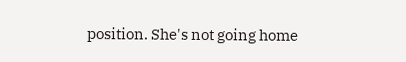position. She's not going home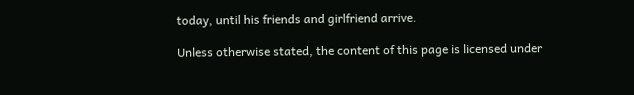today, until his friends and girlfriend arrive.

Unless otherwise stated, the content of this page is licensed under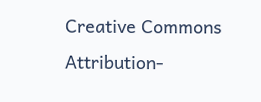Creative Commons Attribution-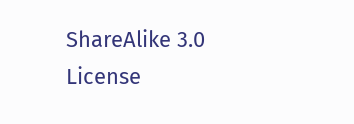ShareAlike 3.0 License